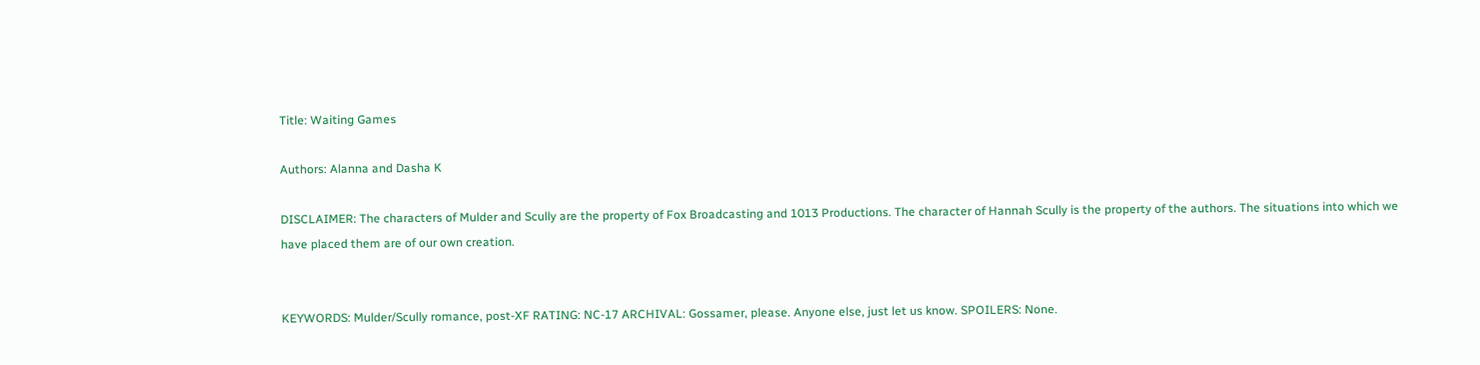Title: Waiting Games

Authors: Alanna and Dasha K

DISCLAIMER: The characters of Mulder and Scully are the property of Fox Broadcasting and 1013 Productions. The character of Hannah Scully is the property of the authors. The situations into which we have placed them are of our own creation.


KEYWORDS: Mulder/Scully romance, post-XF RATING: NC-17 ARCHIVAL: Gossamer, please. Anyone else, just let us know. SPOILERS: None.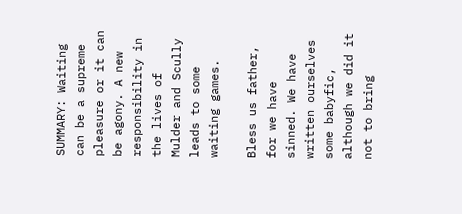SUMMARY: Waiting can be a supreme pleasure or it can be agony. A new responsibility in the lives of Mulder and Scully leads to some waiting games.

Bless us father, for we have sinned. We have written ourselves some babyfic, although we did it not to bring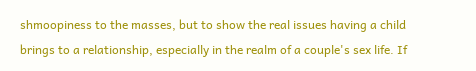shmoopiness to the masses, but to show the real issues having a child brings to a relationship, especially in the realm of a couple's sex life. If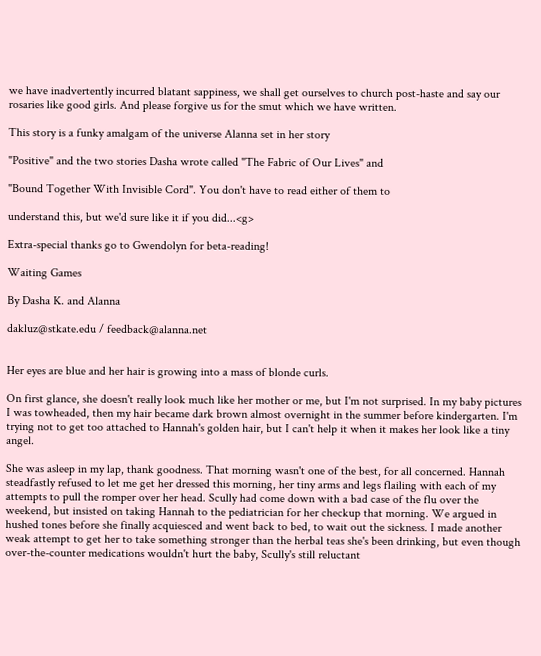we have inadvertently incurred blatant sappiness, we shall get ourselves to church post-haste and say our rosaries like good girls. And please forgive us for the smut which we have written.

This story is a funky amalgam of the universe Alanna set in her story

"Positive" and the two stories Dasha wrote called "The Fabric of Our Lives" and

"Bound Together With Invisible Cord". You don't have to read either of them to

understand this, but we'd sure like it if you did...<g>

Extra-special thanks go to Gwendolyn for beta-reading!

Waiting Games

By Dasha K. and Alanna

dakluz@stkate.edu / feedback@alanna.net


Her eyes are blue and her hair is growing into a mass of blonde curls.

On first glance, she doesn't really look much like her mother or me, but I'm not surprised. In my baby pictures I was towheaded, then my hair became dark brown almost overnight in the summer before kindergarten. I'm trying not to get too attached to Hannah's golden hair, but I can't help it when it makes her look like a tiny angel.

She was asleep in my lap, thank goodness. That morning wasn't one of the best, for all concerned. Hannah steadfastly refused to let me get her dressed this morning, her tiny arms and legs flailing with each of my attempts to pull the romper over her head. Scully had come down with a bad case of the flu over the weekend, but insisted on taking Hannah to the pediatrician for her checkup that morning. We argued in hushed tones before she finally acquiesced and went back to bed, to wait out the sickness. I made another weak attempt to get her to take something stronger than the herbal teas she's been drinking, but even though over-the-counter medications wouldn't hurt the baby, Scully's still reluctant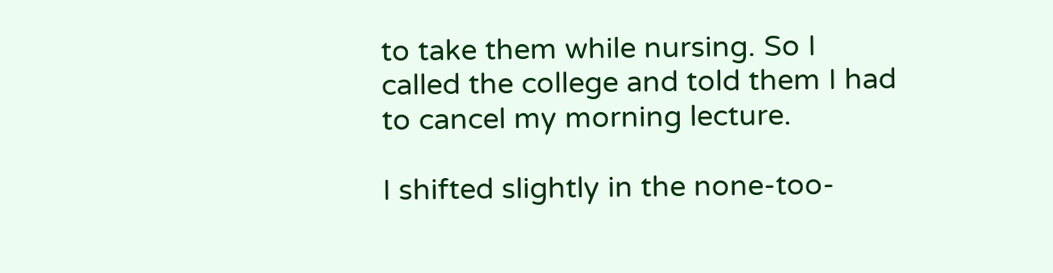to take them while nursing. So I called the college and told them I had to cancel my morning lecture.

I shifted slightly in the none-too-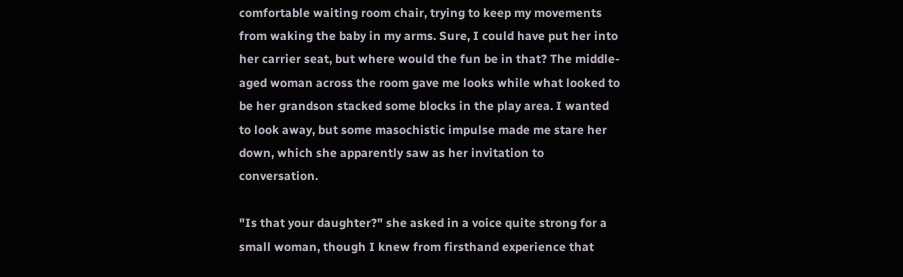comfortable waiting room chair, trying to keep my movements from waking the baby in my arms. Sure, I could have put her into her carrier seat, but where would the fun be in that? The middle- aged woman across the room gave me looks while what looked to be her grandson stacked some blocks in the play area. I wanted to look away, but some masochistic impulse made me stare her down, which she apparently saw as her invitation to conversation.

"Is that your daughter?" she asked in a voice quite strong for a small woman, though I knew from firsthand experience that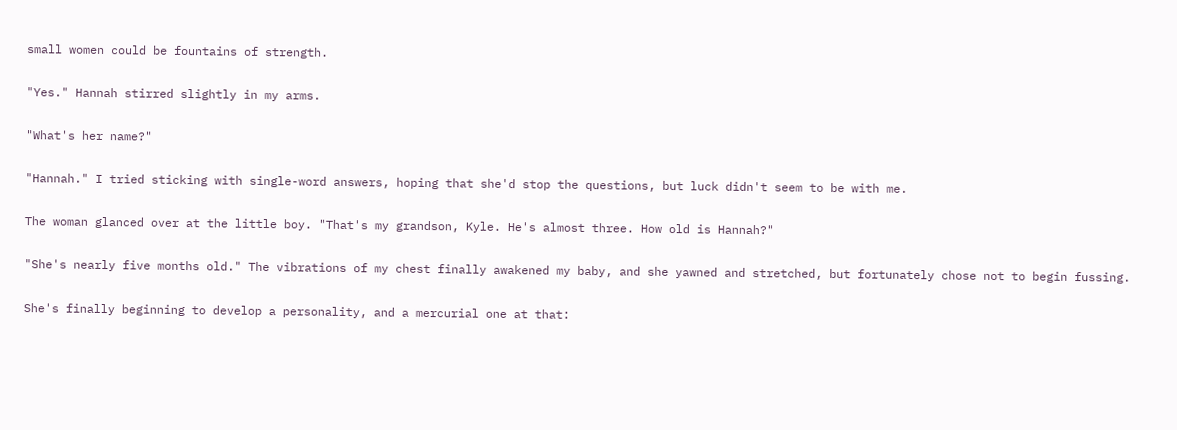small women could be fountains of strength.

"Yes." Hannah stirred slightly in my arms.

"What's her name?"

"Hannah." I tried sticking with single-word answers, hoping that she'd stop the questions, but luck didn't seem to be with me.

The woman glanced over at the little boy. "That's my grandson, Kyle. He's almost three. How old is Hannah?"

"She's nearly five months old." The vibrations of my chest finally awakened my baby, and she yawned and stretched, but fortunately chose not to begin fussing.

She's finally beginning to develop a personality, and a mercurial one at that: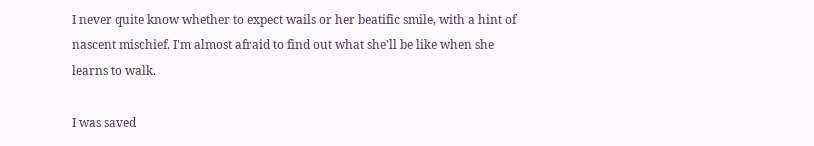I never quite know whether to expect wails or her beatific smile, with a hint of nascent mischief. I'm almost afraid to find out what she'll be like when she learns to walk.

I was saved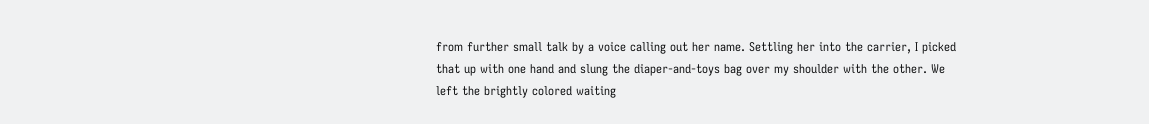from further small talk by a voice calling out her name. Settling her into the carrier, I picked that up with one hand and slung the diaper-and-toys bag over my shoulder with the other. We left the brightly colored waiting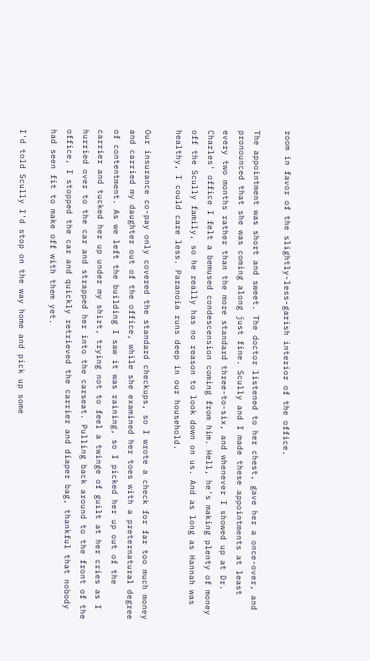room in favor of the slightly-less-garish interior of the office.

The appointment was short and sweet. The doctor listened to her chest, gave her a once-over, and pronounced that she was coming along just fine. Scully and I made these appointments at least every two months rather than the more standard three-to-six, and whenever I showed up at Dr. Charles' office I felt a bemused condescension coming from him. Hell, he's making plenty of money off the Scully family, so he really has no reason to look down on us. And as long as Hannah was healthy, I could care less. Paranoia runs deep in our household.

Our insurance co-pay only covered the standard checkups, so I wrote a check for far too much money and carried my daughter out of the office, while she examined her toes with a preternatural degree of contentment. As we left the building I saw it was raining, so I picked her up out of the carrier and tucked her up under my shirt, trying not to feel a twinge of guilt at her cries as I hurried over to the car and strapped her into the carseat. Pulling back around to the front of the office, I stopped the car and quickly retrieved the carrier and diaper bag, thankful that nobody had seen fit to make off with them yet.

I'd told Scully I'd stop on the way home and pick up some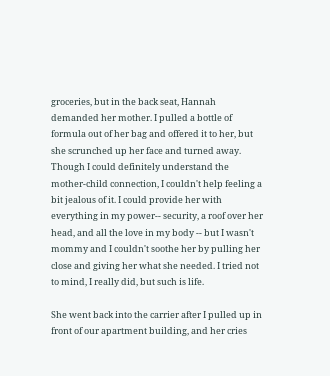groceries, but in the back seat, Hannah demanded her mother. I pulled a bottle of formula out of her bag and offered it to her, but she scrunched up her face and turned away. Though I could definitely understand the mother-child connection, I couldn't help feeling a bit jealous of it. I could provide her with everything in my power-- security, a roof over her head, and all the love in my body -- but I wasn't mommy and I couldn't soothe her by pulling her close and giving her what she needed. I tried not to mind, I really did, but such is life.

She went back into the carrier after I pulled up in front of our apartment building, and her cries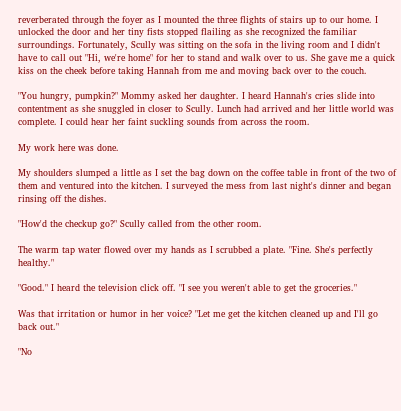reverberated through the foyer as I mounted the three flights of stairs up to our home. I unlocked the door and her tiny fists stopped flailing as she recognized the familiar surroundings. Fortunately, Scully was sitting on the sofa in the living room and I didn't have to call out "Hi, we're home" for her to stand and walk over to us. She gave me a quick kiss on the cheek before taking Hannah from me and moving back over to the couch.

"You hungry, pumpkin?" Mommy asked her daughter. I heard Hannah's cries slide into contentment as she snuggled in closer to Scully. Lunch had arrived and her little world was complete. I could hear her faint suckling sounds from across the room.

My work here was done.

My shoulders slumped a little as I set the bag down on the coffee table in front of the two of them and ventured into the kitchen. I surveyed the mess from last night's dinner and began rinsing off the dishes.

"How'd the checkup go?" Scully called from the other room.

The warm tap water flowed over my hands as I scrubbed a plate. "Fine. She's perfectly healthy."

"Good." I heard the television click off. "I see you weren't able to get the groceries."

Was that irritation or humor in her voice? "Let me get the kitchen cleaned up and I'll go back out."

"No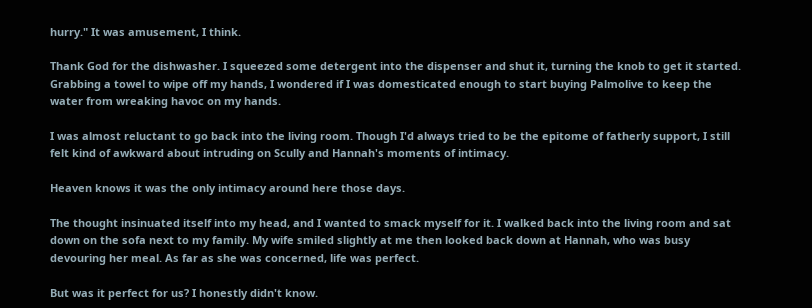hurry." It was amusement, I think.

Thank God for the dishwasher. I squeezed some detergent into the dispenser and shut it, turning the knob to get it started. Grabbing a towel to wipe off my hands, I wondered if I was domesticated enough to start buying Palmolive to keep the water from wreaking havoc on my hands.

I was almost reluctant to go back into the living room. Though I'd always tried to be the epitome of fatherly support, I still felt kind of awkward about intruding on Scully and Hannah's moments of intimacy.

Heaven knows it was the only intimacy around here those days.

The thought insinuated itself into my head, and I wanted to smack myself for it. I walked back into the living room and sat down on the sofa next to my family. My wife smiled slightly at me then looked back down at Hannah, who was busy devouring her meal. As far as she was concerned, life was perfect.

But was it perfect for us? I honestly didn't know.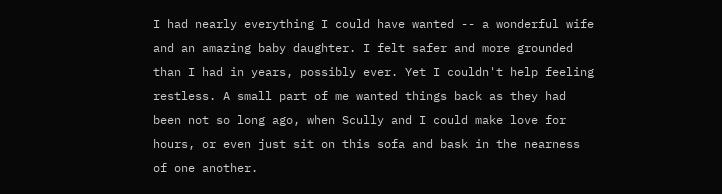I had nearly everything I could have wanted -- a wonderful wife and an amazing baby daughter. I felt safer and more grounded than I had in years, possibly ever. Yet I couldn't help feeling restless. A small part of me wanted things back as they had been not so long ago, when Scully and I could make love for hours, or even just sit on this sofa and bask in the nearness of one another.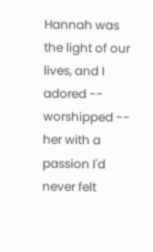Hannah was the light of our lives, and I adored -- worshipped -- her with a passion I'd never felt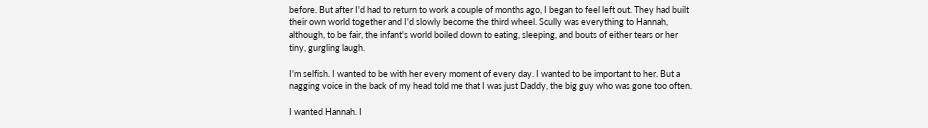before. But after I'd had to return to work a couple of months ago, I began to feel left out. They had built their own world together and I'd slowly become the third wheel. Scully was everything to Hannah, although, to be fair, the infant's world boiled down to eating, sleeping, and bouts of either tears or her tiny, gurgling laugh.

I'm selfish. I wanted to be with her every moment of every day. I wanted to be important to her. But a nagging voice in the back of my head told me that I was just Daddy, the big guy who was gone too often.

I wanted Hannah. I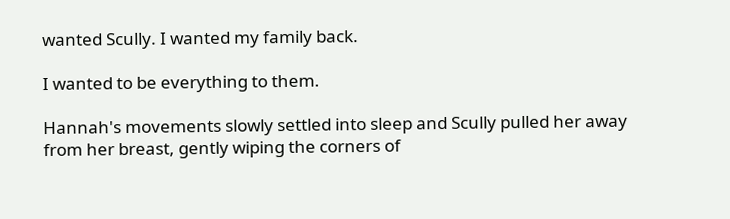wanted Scully. I wanted my family back.

I wanted to be everything to them.

Hannah's movements slowly settled into sleep and Scully pulled her away from her breast, gently wiping the corners of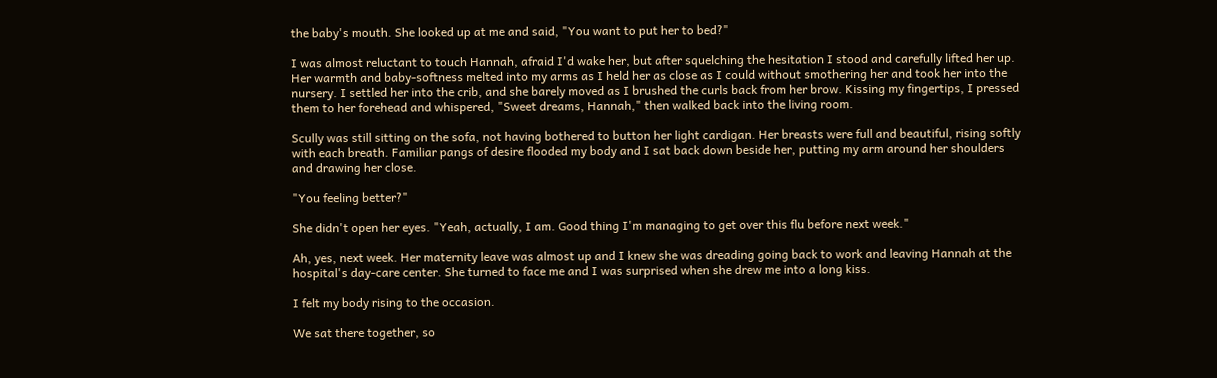the baby's mouth. She looked up at me and said, "You want to put her to bed?"

I was almost reluctant to touch Hannah, afraid I'd wake her, but after squelching the hesitation I stood and carefully lifted her up. Her warmth and baby-softness melted into my arms as I held her as close as I could without smothering her and took her into the nursery. I settled her into the crib, and she barely moved as I brushed the curls back from her brow. Kissing my fingertips, I pressed them to her forehead and whispered, "Sweet dreams, Hannah," then walked back into the living room.

Scully was still sitting on the sofa, not having bothered to button her light cardigan. Her breasts were full and beautiful, rising softly with each breath. Familiar pangs of desire flooded my body and I sat back down beside her, putting my arm around her shoulders and drawing her close.

"You feeling better?"

She didn't open her eyes. "Yeah, actually, I am. Good thing I'm managing to get over this flu before next week."

Ah, yes, next week. Her maternity leave was almost up and I knew she was dreading going back to work and leaving Hannah at the hospital's day-care center. She turned to face me and I was surprised when she drew me into a long kiss.

I felt my body rising to the occasion.

We sat there together, so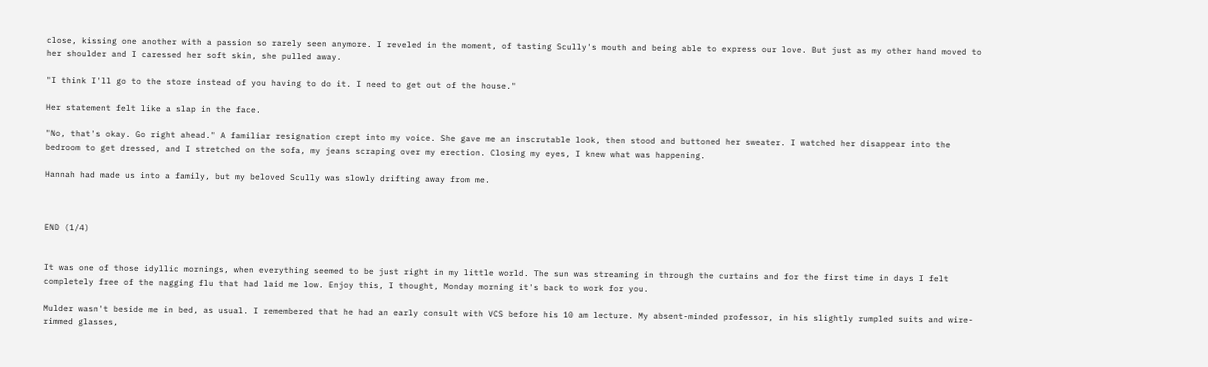close, kissing one another with a passion so rarely seen anymore. I reveled in the moment, of tasting Scully's mouth and being able to express our love. But just as my other hand moved to her shoulder and I caressed her soft skin, she pulled away.

"I think I'll go to the store instead of you having to do it. I need to get out of the house."

Her statement felt like a slap in the face.

"No, that's okay. Go right ahead." A familiar resignation crept into my voice. She gave me an inscrutable look, then stood and buttoned her sweater. I watched her disappear into the bedroom to get dressed, and I stretched on the sofa, my jeans scraping over my erection. Closing my eyes, I knew what was happening.

Hannah had made us into a family, but my beloved Scully was slowly drifting away from me.



END (1/4)


It was one of those idyllic mornings, when everything seemed to be just right in my little world. The sun was streaming in through the curtains and for the first time in days I felt completely free of the nagging flu that had laid me low. Enjoy this, I thought, Monday morning it's back to work for you.

Mulder wasn't beside me in bed, as usual. I remembered that he had an early consult with VCS before his 10 am lecture. My absent-minded professor, in his slightly rumpled suits and wire-rimmed glasses,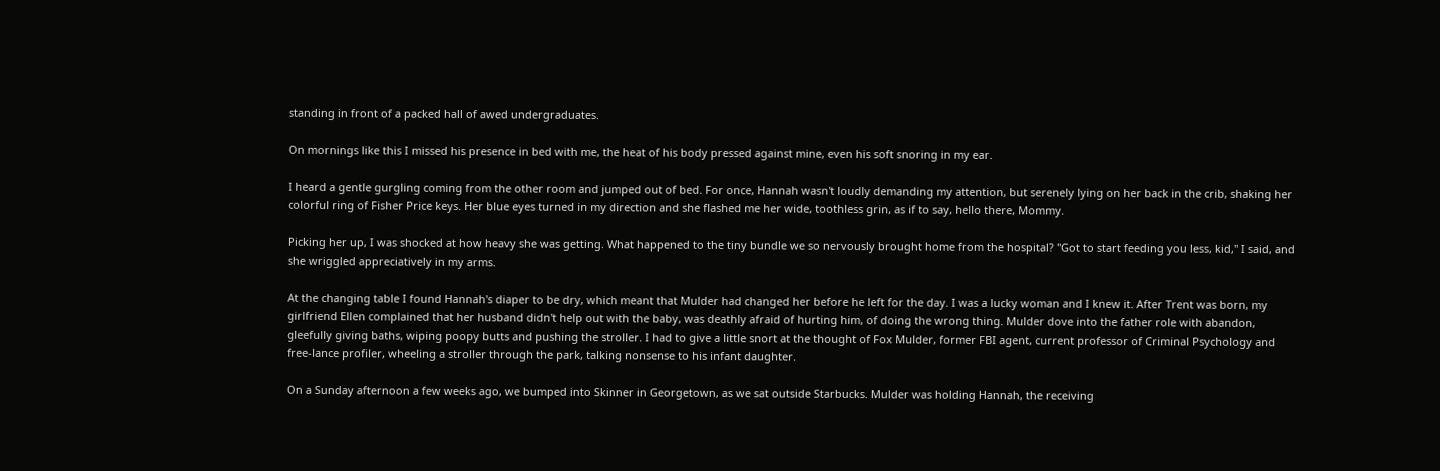standing in front of a packed hall of awed undergraduates.

On mornings like this I missed his presence in bed with me, the heat of his body pressed against mine, even his soft snoring in my ear.

I heard a gentle gurgling coming from the other room and jumped out of bed. For once, Hannah wasn't loudly demanding my attention, but serenely lying on her back in the crib, shaking her colorful ring of Fisher Price keys. Her blue eyes turned in my direction and she flashed me her wide, toothless grin, as if to say, hello there, Mommy.

Picking her up, I was shocked at how heavy she was getting. What happened to the tiny bundle we so nervously brought home from the hospital? "Got to start feeding you less, kid," I said, and she wriggled appreciatively in my arms.

At the changing table I found Hannah's diaper to be dry, which meant that Mulder had changed her before he left for the day. I was a lucky woman and I knew it. After Trent was born, my girlfriend Ellen complained that her husband didn't help out with the baby, was deathly afraid of hurting him, of doing the wrong thing. Mulder dove into the father role with abandon, gleefully giving baths, wiping poopy butts and pushing the stroller. I had to give a little snort at the thought of Fox Mulder, former FBI agent, current professor of Criminal Psychology and free-lance profiler, wheeling a stroller through the park, talking nonsense to his infant daughter.

On a Sunday afternoon a few weeks ago, we bumped into Skinner in Georgetown, as we sat outside Starbucks. Mulder was holding Hannah, the receiving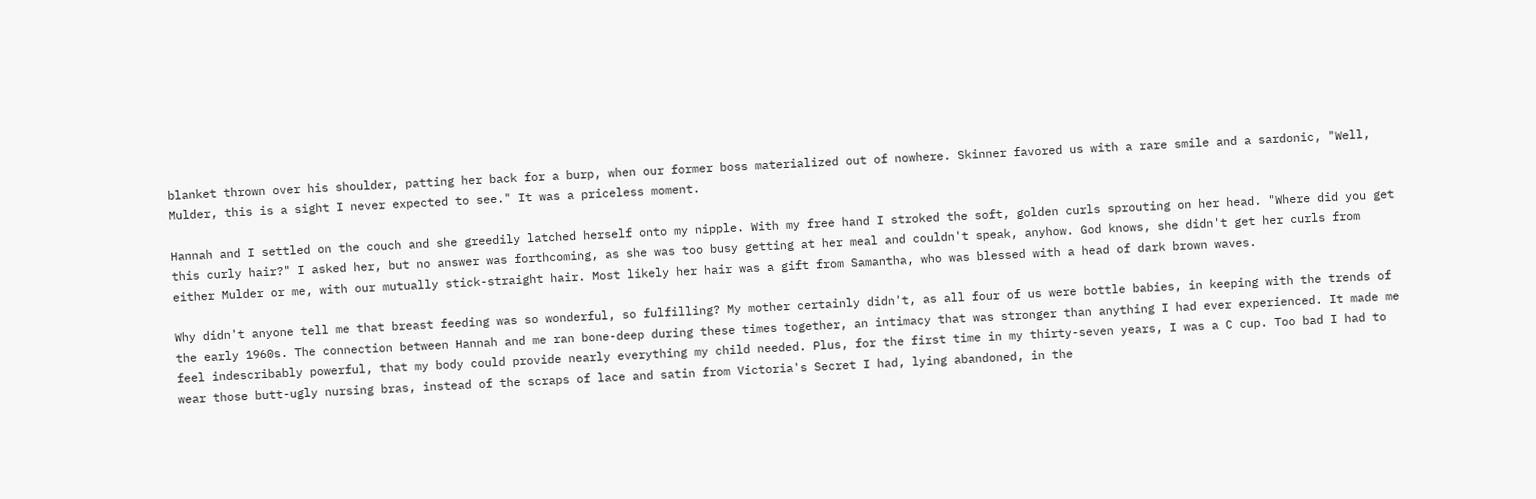blanket thrown over his shoulder, patting her back for a burp, when our former boss materialized out of nowhere. Skinner favored us with a rare smile and a sardonic, "Well, Mulder, this is a sight I never expected to see." It was a priceless moment.

Hannah and I settled on the couch and she greedily latched herself onto my nipple. With my free hand I stroked the soft, golden curls sprouting on her head. "Where did you get this curly hair?" I asked her, but no answer was forthcoming, as she was too busy getting at her meal and couldn't speak, anyhow. God knows, she didn't get her curls from either Mulder or me, with our mutually stick-straight hair. Most likely her hair was a gift from Samantha, who was blessed with a head of dark brown waves.

Why didn't anyone tell me that breast feeding was so wonderful, so fulfilling? My mother certainly didn't, as all four of us were bottle babies, in keeping with the trends of the early 1960s. The connection between Hannah and me ran bone-deep during these times together, an intimacy that was stronger than anything I had ever experienced. It made me feel indescribably powerful, that my body could provide nearly everything my child needed. Plus, for the first time in my thirty-seven years, I was a C cup. Too bad I had to wear those butt-ugly nursing bras, instead of the scraps of lace and satin from Victoria's Secret I had, lying abandoned, in the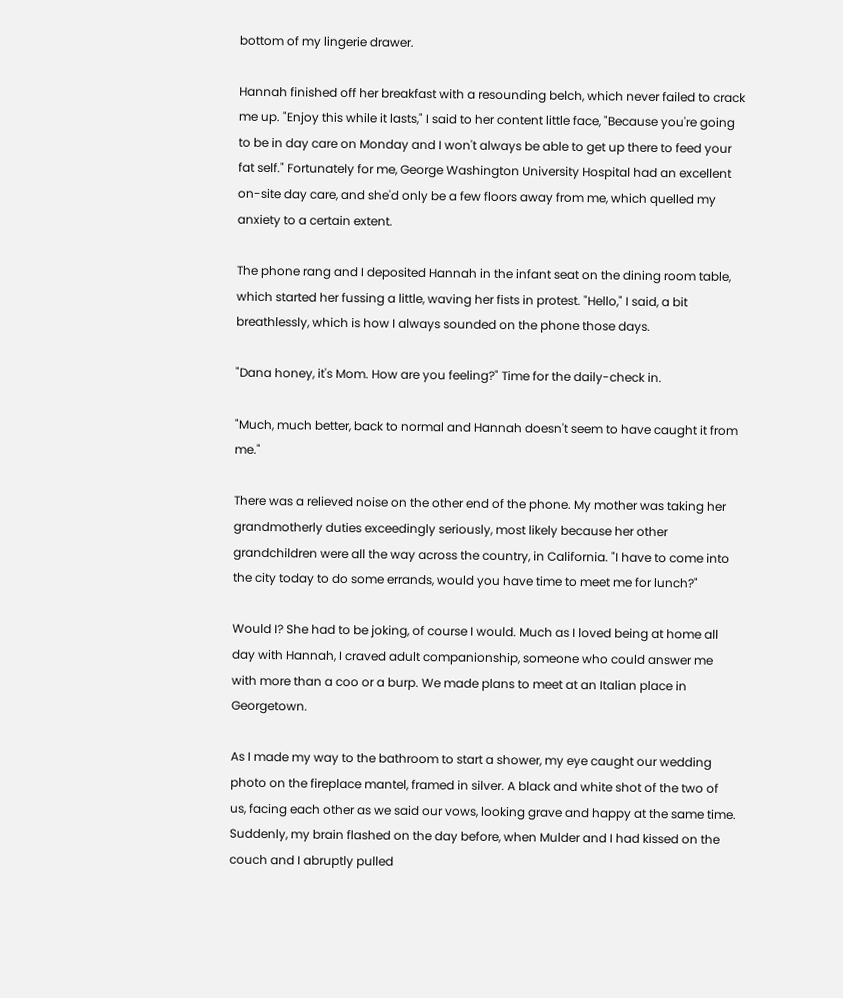bottom of my lingerie drawer.

Hannah finished off her breakfast with a resounding belch, which never failed to crack me up. "Enjoy this while it lasts," I said to her content little face, "Because you're going to be in day care on Monday and I won't always be able to get up there to feed your fat self." Fortunately for me, George Washington University Hospital had an excellent on-site day care, and she'd only be a few floors away from me, which quelled my anxiety to a certain extent.

The phone rang and I deposited Hannah in the infant seat on the dining room table, which started her fussing a little, waving her fists in protest. "Hello," I said, a bit breathlessly, which is how I always sounded on the phone those days.

"Dana honey, it's Mom. How are you feeling?" Time for the daily-check in.

"Much, much better, back to normal and Hannah doesn't seem to have caught it from me."

There was a relieved noise on the other end of the phone. My mother was taking her grandmotherly duties exceedingly seriously, most likely because her other grandchildren were all the way across the country, in California. "I have to come into the city today to do some errands, would you have time to meet me for lunch?"

Would I? She had to be joking, of course I would. Much as I loved being at home all day with Hannah, I craved adult companionship, someone who could answer me with more than a coo or a burp. We made plans to meet at an Italian place in Georgetown.

As I made my way to the bathroom to start a shower, my eye caught our wedding photo on the fireplace mantel, framed in silver. A black and white shot of the two of us, facing each other as we said our vows, looking grave and happy at the same time. Suddenly, my brain flashed on the day before, when Mulder and I had kissed on the couch and I abruptly pulled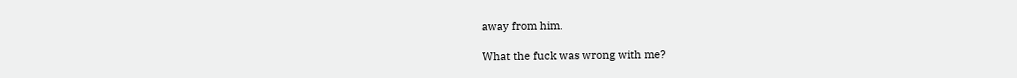away from him.

What the fuck was wrong with me?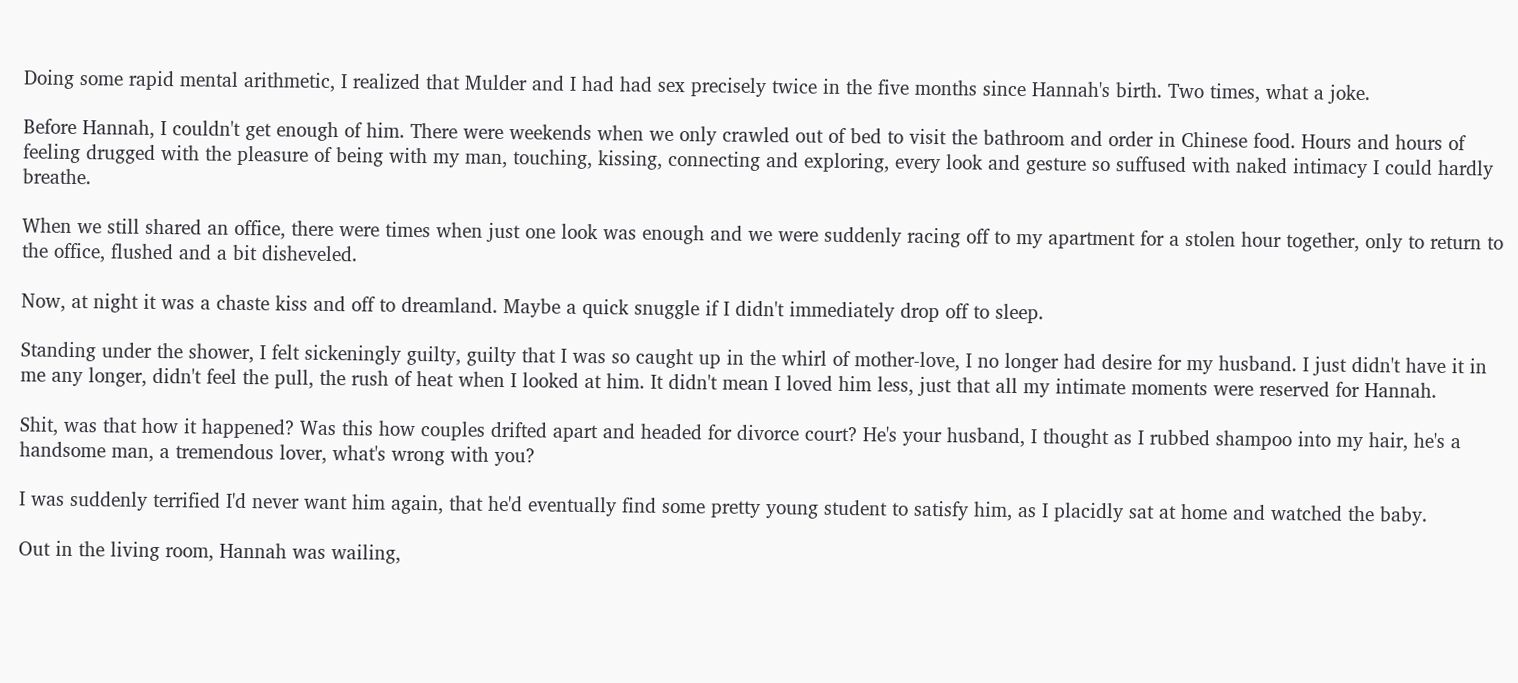Doing some rapid mental arithmetic, I realized that Mulder and I had had sex precisely twice in the five months since Hannah's birth. Two times, what a joke.

Before Hannah, I couldn't get enough of him. There were weekends when we only crawled out of bed to visit the bathroom and order in Chinese food. Hours and hours of feeling drugged with the pleasure of being with my man, touching, kissing, connecting and exploring, every look and gesture so suffused with naked intimacy I could hardly breathe.

When we still shared an office, there were times when just one look was enough and we were suddenly racing off to my apartment for a stolen hour together, only to return to the office, flushed and a bit disheveled.

Now, at night it was a chaste kiss and off to dreamland. Maybe a quick snuggle if I didn't immediately drop off to sleep.

Standing under the shower, I felt sickeningly guilty, guilty that I was so caught up in the whirl of mother-love, I no longer had desire for my husband. I just didn't have it in me any longer, didn't feel the pull, the rush of heat when I looked at him. It didn't mean I loved him less, just that all my intimate moments were reserved for Hannah.

Shit, was that how it happened? Was this how couples drifted apart and headed for divorce court? He's your husband, I thought as I rubbed shampoo into my hair, he's a handsome man, a tremendous lover, what's wrong with you?

I was suddenly terrified I'd never want him again, that he'd eventually find some pretty young student to satisfy him, as I placidly sat at home and watched the baby.

Out in the living room, Hannah was wailing,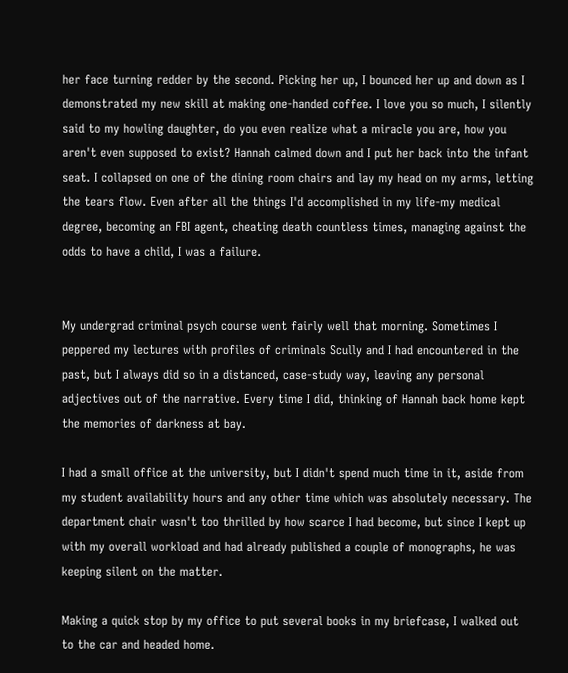her face turning redder by the second. Picking her up, I bounced her up and down as I demonstrated my new skill at making one-handed coffee. I love you so much, I silently said to my howling daughter, do you even realize what a miracle you are, how you aren't even supposed to exist? Hannah calmed down and I put her back into the infant seat. I collapsed on one of the dining room chairs and lay my head on my arms, letting the tears flow. Even after all the things I'd accomplished in my life-my medical degree, becoming an FBI agent, cheating death countless times, managing against the odds to have a child, I was a failure.


My undergrad criminal psych course went fairly well that morning. Sometimes I peppered my lectures with profiles of criminals Scully and I had encountered in the past, but I always did so in a distanced, case-study way, leaving any personal adjectives out of the narrative. Every time I did, thinking of Hannah back home kept the memories of darkness at bay.

I had a small office at the university, but I didn't spend much time in it, aside from my student availability hours and any other time which was absolutely necessary. The department chair wasn't too thrilled by how scarce I had become, but since I kept up with my overall workload and had already published a couple of monographs, he was keeping silent on the matter.

Making a quick stop by my office to put several books in my briefcase, I walked out to the car and headed home.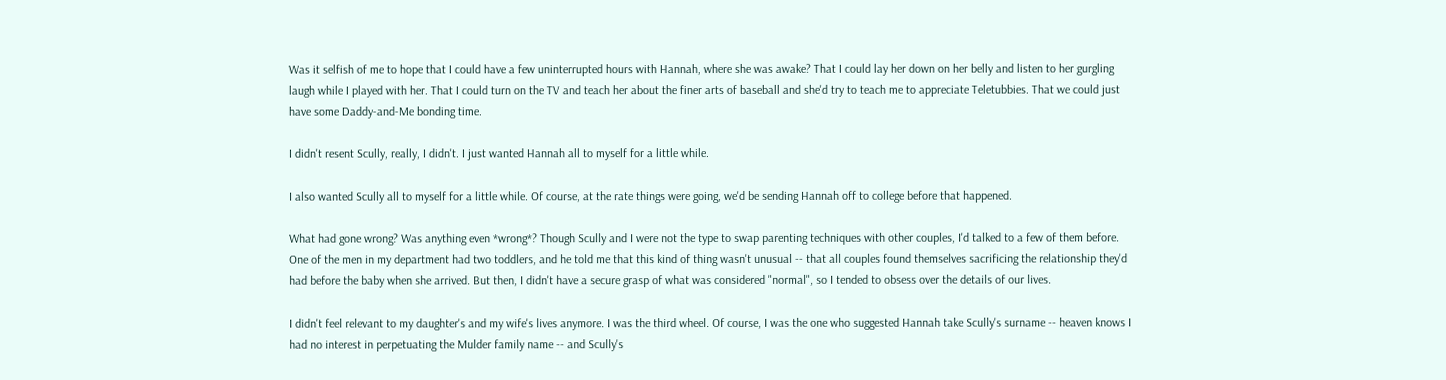Was it selfish of me to hope that I could have a few uninterrupted hours with Hannah, where she was awake? That I could lay her down on her belly and listen to her gurgling laugh while I played with her. That I could turn on the TV and teach her about the finer arts of baseball and she'd try to teach me to appreciate Teletubbies. That we could just have some Daddy-and-Me bonding time.

I didn't resent Scully, really, I didn't. I just wanted Hannah all to myself for a little while.

I also wanted Scully all to myself for a little while. Of course, at the rate things were going, we'd be sending Hannah off to college before that happened.

What had gone wrong? Was anything even *wrong*? Though Scully and I were not the type to swap parenting techniques with other couples, I'd talked to a few of them before. One of the men in my department had two toddlers, and he told me that this kind of thing wasn't unusual -- that all couples found themselves sacrificing the relationship they'd had before the baby when she arrived. But then, I didn't have a secure grasp of what was considered "normal", so I tended to obsess over the details of our lives.

I didn't feel relevant to my daughter's and my wife's lives anymore. I was the third wheel. Of course, I was the one who suggested Hannah take Scully's surname -- heaven knows I had no interest in perpetuating the Mulder family name -- and Scully's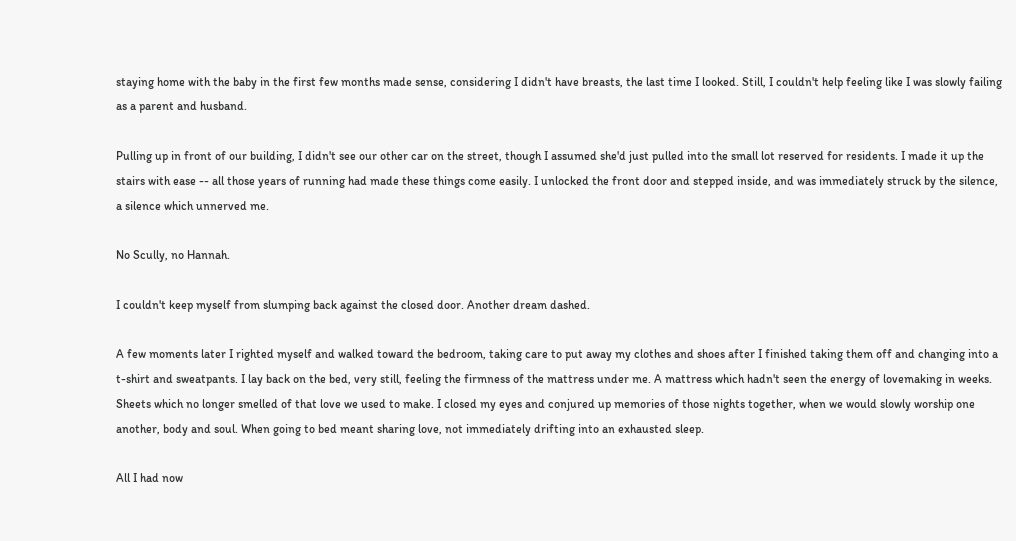staying home with the baby in the first few months made sense, considering I didn't have breasts, the last time I looked. Still, I couldn't help feeling like I was slowly failing as a parent and husband.

Pulling up in front of our building, I didn't see our other car on the street, though I assumed she'd just pulled into the small lot reserved for residents. I made it up the stairs with ease -- all those years of running had made these things come easily. I unlocked the front door and stepped inside, and was immediately struck by the silence, a silence which unnerved me.

No Scully, no Hannah.

I couldn't keep myself from slumping back against the closed door. Another dream dashed.

A few moments later I righted myself and walked toward the bedroom, taking care to put away my clothes and shoes after I finished taking them off and changing into a t-shirt and sweatpants. I lay back on the bed, very still, feeling the firmness of the mattress under me. A mattress which hadn't seen the energy of lovemaking in weeks. Sheets which no longer smelled of that love we used to make. I closed my eyes and conjured up memories of those nights together, when we would slowly worship one another, body and soul. When going to bed meant sharing love, not immediately drifting into an exhausted sleep.

All I had now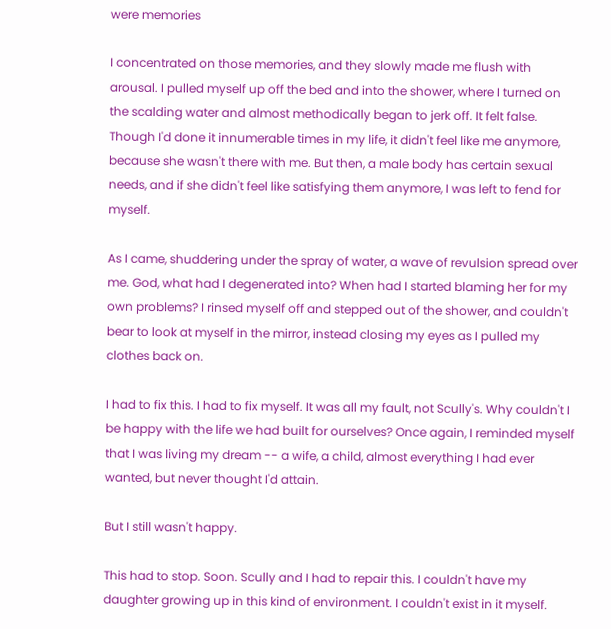were memories

I concentrated on those memories, and they slowly made me flush with arousal. I pulled myself up off the bed and into the shower, where I turned on the scalding water and almost methodically began to jerk off. It felt false. Though I'd done it innumerable times in my life, it didn't feel like me anymore, because she wasn't there with me. But then, a male body has certain sexual needs, and if she didn't feel like satisfying them anymore, I was left to fend for myself.

As I came, shuddering under the spray of water, a wave of revulsion spread over me. God, what had I degenerated into? When had I started blaming her for my own problems? I rinsed myself off and stepped out of the shower, and couldn't bear to look at myself in the mirror, instead closing my eyes as I pulled my clothes back on.

I had to fix this. I had to fix myself. It was all my fault, not Scully's. Why couldn't I be happy with the life we had built for ourselves? Once again, I reminded myself that I was living my dream -- a wife, a child, almost everything I had ever wanted, but never thought I'd attain.

But I still wasn't happy.

This had to stop. Soon. Scully and I had to repair this. I couldn't have my daughter growing up in this kind of environment. I couldn't exist in it myself.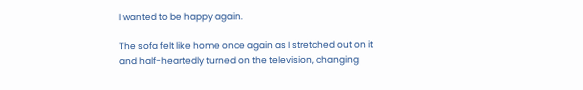I wanted to be happy again.

The sofa felt like home once again as I stretched out on it and half-heartedly turned on the television, changing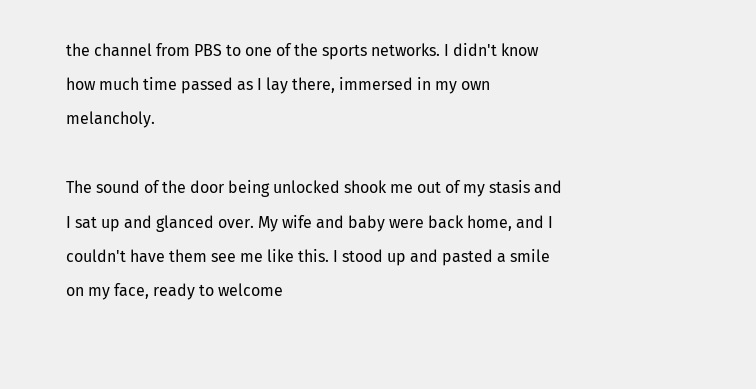the channel from PBS to one of the sports networks. I didn't know how much time passed as I lay there, immersed in my own melancholy.

The sound of the door being unlocked shook me out of my stasis and I sat up and glanced over. My wife and baby were back home, and I couldn't have them see me like this. I stood up and pasted a smile on my face, ready to welcome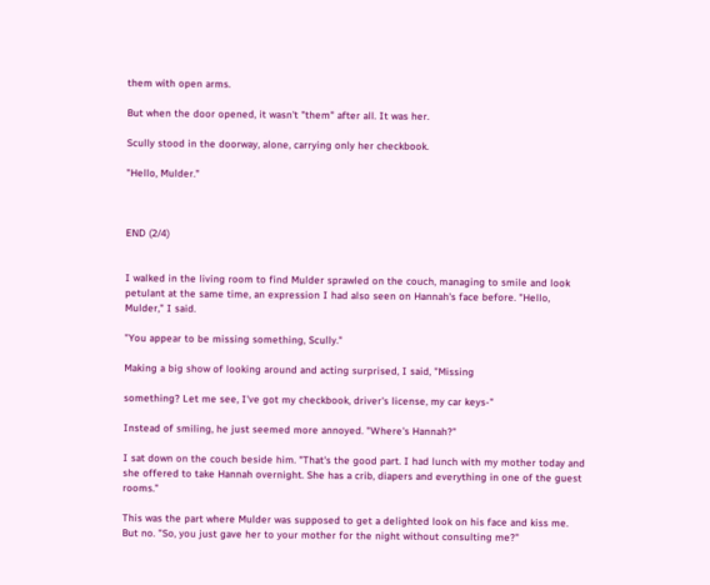them with open arms.

But when the door opened, it wasn't "them" after all. It was her.

Scully stood in the doorway, alone, carrying only her checkbook.

"Hello, Mulder."



END (2/4)


I walked in the living room to find Mulder sprawled on the couch, managing to smile and look petulant at the same time, an expression I had also seen on Hannah's face before. "Hello, Mulder," I said.

"You appear to be missing something, Scully."

Making a big show of looking around and acting surprised, I said, "Missing

something? Let me see, I've got my checkbook, driver's license, my car keys-"

Instead of smiling, he just seemed more annoyed. "Where's Hannah?"

I sat down on the couch beside him. "That's the good part. I had lunch with my mother today and she offered to take Hannah overnight. She has a crib, diapers and everything in one of the guest rooms."

This was the part where Mulder was supposed to get a delighted look on his face and kiss me. But no. "So, you just gave her to your mother for the night without consulting me?"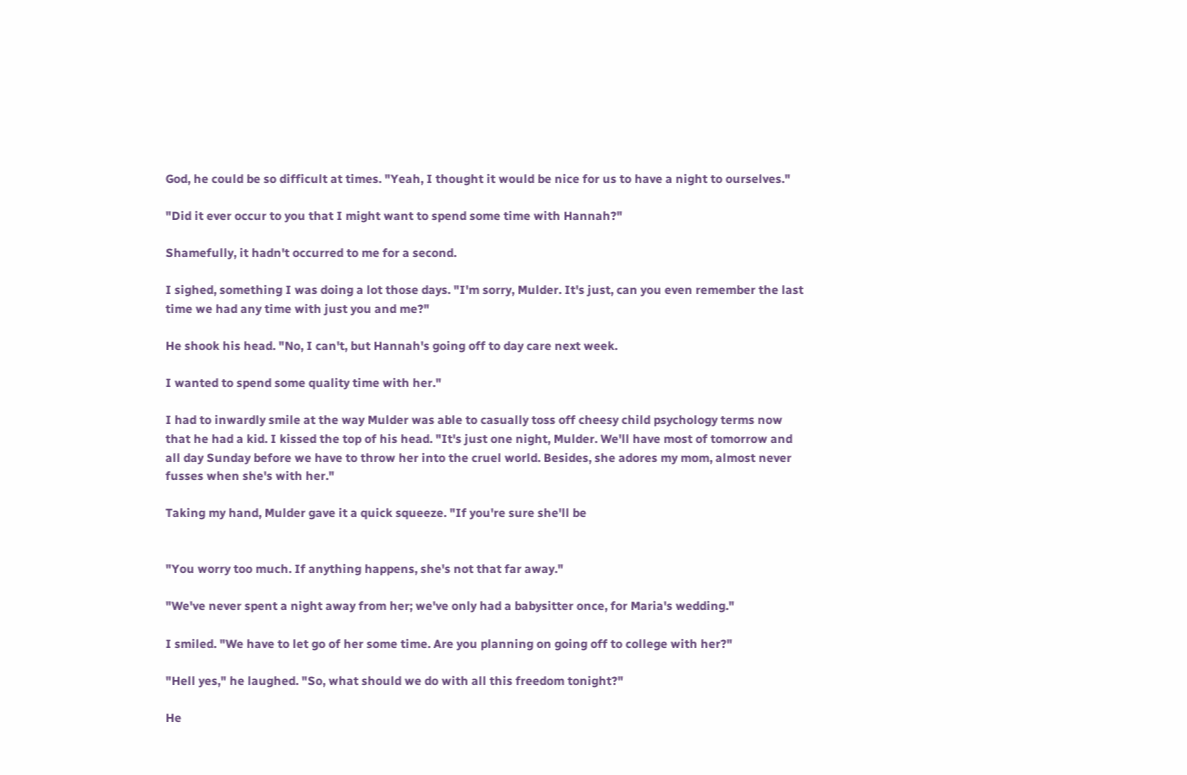God, he could be so difficult at times. "Yeah, I thought it would be nice for us to have a night to ourselves."

"Did it ever occur to you that I might want to spend some time with Hannah?"

Shamefully, it hadn't occurred to me for a second.

I sighed, something I was doing a lot those days. "I'm sorry, Mulder. It's just, can you even remember the last time we had any time with just you and me?"

He shook his head. "No, I can't, but Hannah's going off to day care next week.

I wanted to spend some quality time with her."

I had to inwardly smile at the way Mulder was able to casually toss off cheesy child psychology terms now that he had a kid. I kissed the top of his head. "It's just one night, Mulder. We'll have most of tomorrow and all day Sunday before we have to throw her into the cruel world. Besides, she adores my mom, almost never fusses when she's with her."

Taking my hand, Mulder gave it a quick squeeze. "If you're sure she'll be


"You worry too much. If anything happens, she's not that far away."

"We've never spent a night away from her; we've only had a babysitter once, for Maria's wedding."

I smiled. "We have to let go of her some time. Are you planning on going off to college with her?"

"Hell yes," he laughed. "So, what should we do with all this freedom tonight?"

He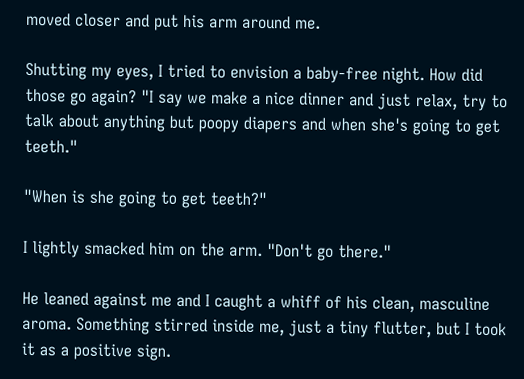moved closer and put his arm around me.

Shutting my eyes, I tried to envision a baby-free night. How did those go again? "I say we make a nice dinner and just relax, try to talk about anything but poopy diapers and when she's going to get teeth."

"When is she going to get teeth?"

I lightly smacked him on the arm. "Don't go there."

He leaned against me and I caught a whiff of his clean, masculine aroma. Something stirred inside me, just a tiny flutter, but I took it as a positive sign.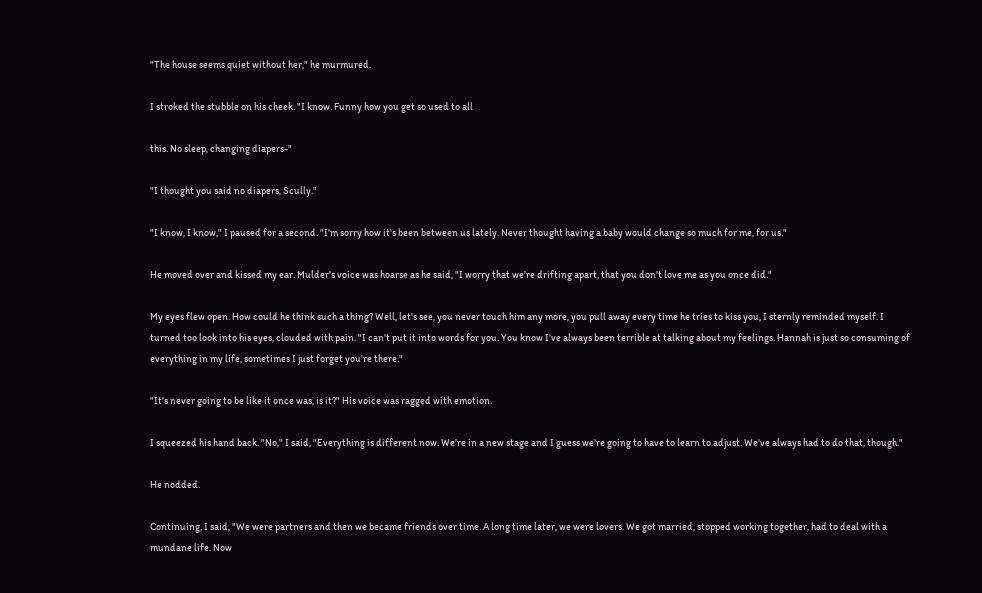"The house seems quiet without her," he murmured.

I stroked the stubble on his cheek. "I know. Funny how you get so used to all

this. No sleep, changing diapers-"

"I thought you said no diapers, Scully."

"I know, I know," I paused for a second. "I'm sorry how it's been between us lately. Never thought having a baby would change so much for me, for us."

He moved over and kissed my ear. Mulder's voice was hoarse as he said, "I worry that we're drifting apart, that you don't love me as you once did."

My eyes flew open. How could he think such a thing? Well, let's see, you never touch him any more, you pull away every time he tries to kiss you, I sternly reminded myself. I turned too look into his eyes, clouded with pain. "I can't put it into words for you. You know I've always been terrible at talking about my feelings. Hannah is just so consuming of everything in my life, sometimes I just forget you're there."

"It's never going to be like it once was, is it?" His voice was ragged with emotion.

I squeezed his hand back. "No," I said, "Everything is different now. We're in a new stage and I guess we're going to have to learn to adjust. We've always had to do that, though."

He nodded.

Continuing, I said, "We were partners and then we became friends over time. A long time later, we were lovers. We got married, stopped working together, had to deal with a mundane life. Now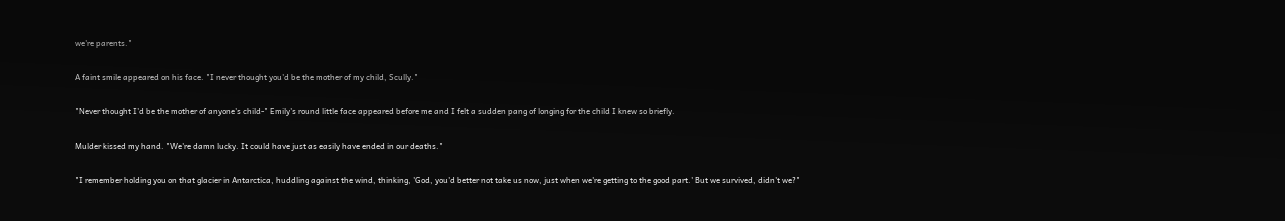we're parents."

A faint smile appeared on his face. "I never thought you'd be the mother of my child, Scully."

"Never thought I'd be the mother of anyone's child-" Emily's round little face appeared before me and I felt a sudden pang of longing for the child I knew so briefly.

Mulder kissed my hand. "We're damn lucky. It could have just as easily have ended in our deaths."

"I remember holding you on that glacier in Antarctica, huddling against the wind, thinking, 'God, you'd better not take us now, just when we're getting to the good part.' But we survived, didn't we?"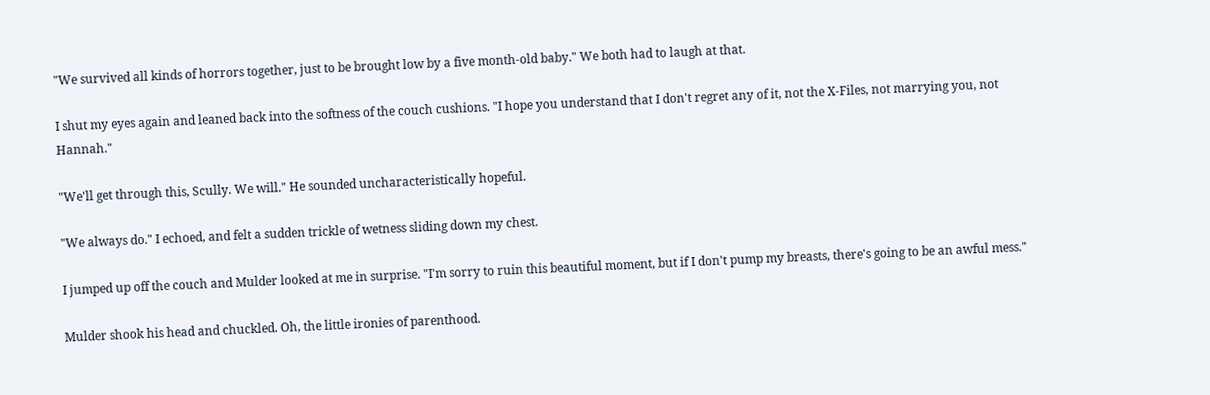"We survived all kinds of horrors together, just to be brought low by a five month-old baby." We both had to laugh at that.

I shut my eyes again and leaned back into the softness of the couch cushions. "I hope you understand that I don't regret any of it, not the X-Files, not marrying you, not Hannah."

"We'll get through this, Scully. We will." He sounded uncharacteristically hopeful.

"We always do." I echoed, and felt a sudden trickle of wetness sliding down my chest.

I jumped up off the couch and Mulder looked at me in surprise. "I'm sorry to ruin this beautiful moment, but if I don't pump my breasts, there's going to be an awful mess."

Mulder shook his head and chuckled. Oh, the little ironies of parenthood.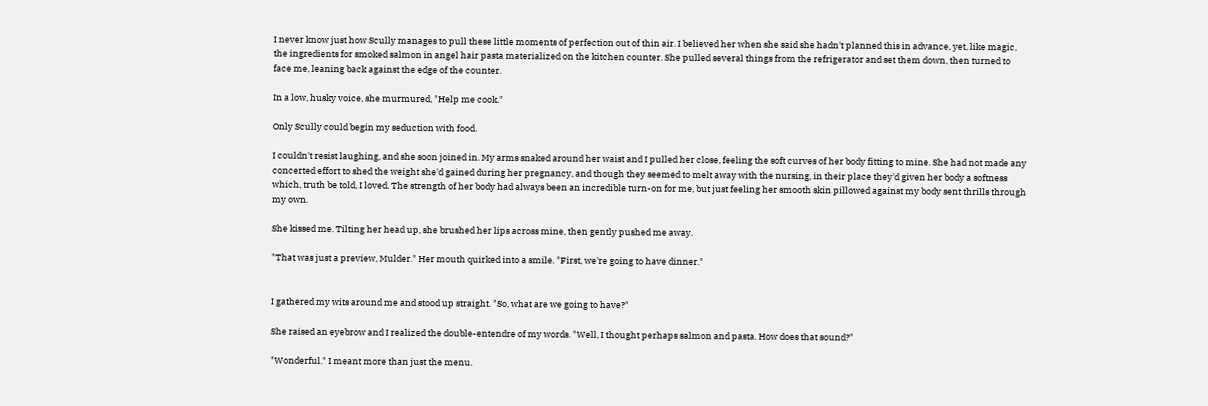I never know just how Scully manages to pull these little moments of perfection out of thin air. I believed her when she said she hadn't planned this in advance, yet, like magic, the ingredients for smoked salmon in angel hair pasta materialized on the kitchen counter. She pulled several things from the refrigerator and set them down, then turned to face me, leaning back against the edge of the counter.

In a low, husky voice, she murmured, "Help me cook."

Only Scully could begin my seduction with food.

I couldn't resist laughing, and she soon joined in. My arms snaked around her waist and I pulled her close, feeling the soft curves of her body fitting to mine. She had not made any concerted effort to shed the weight she'd gained during her pregnancy, and though they seemed to melt away with the nursing, in their place they'd given her body a softness which, truth be told, I loved. The strength of her body had always been an incredible turn-on for me, but just feeling her smooth skin pillowed against my body sent thrills through my own.

She kissed me. Tilting her head up, she brushed her lips across mine, then gently pushed me away.

"That was just a preview, Mulder." Her mouth quirked into a smile. "First, we're going to have dinner."


I gathered my wits around me and stood up straight. "So, what are we going to have?"

She raised an eyebrow and I realized the double-entendre of my words. "Well, I thought perhaps salmon and pasta. How does that sound?"

"Wonderful." I meant more than just the menu.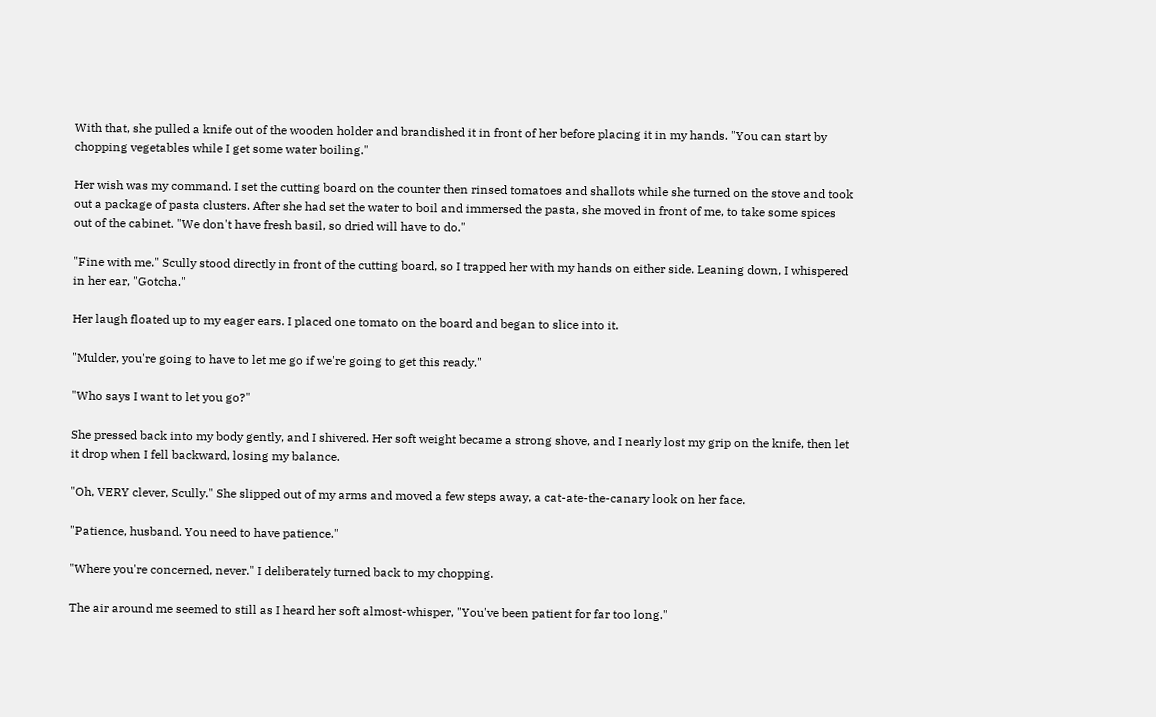With that, she pulled a knife out of the wooden holder and brandished it in front of her before placing it in my hands. "You can start by chopping vegetables while I get some water boiling."

Her wish was my command. I set the cutting board on the counter then rinsed tomatoes and shallots while she turned on the stove and took out a package of pasta clusters. After she had set the water to boil and immersed the pasta, she moved in front of me, to take some spices out of the cabinet. "We don't have fresh basil, so dried will have to do."

"Fine with me." Scully stood directly in front of the cutting board, so I trapped her with my hands on either side. Leaning down, I whispered in her ear, "Gotcha."

Her laugh floated up to my eager ears. I placed one tomato on the board and began to slice into it.

"Mulder, you're going to have to let me go if we're going to get this ready."

"Who says I want to let you go?"

She pressed back into my body gently, and I shivered. Her soft weight became a strong shove, and I nearly lost my grip on the knife, then let it drop when I fell backward, losing my balance.

"Oh, VERY clever, Scully." She slipped out of my arms and moved a few steps away, a cat-ate-the-canary look on her face.

"Patience, husband. You need to have patience."

"Where you're concerned, never." I deliberately turned back to my chopping.

The air around me seemed to still as I heard her soft almost-whisper, "You've been patient for far too long."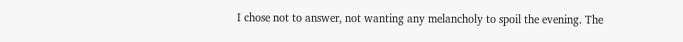I chose not to answer, not wanting any melancholy to spoil the evening. The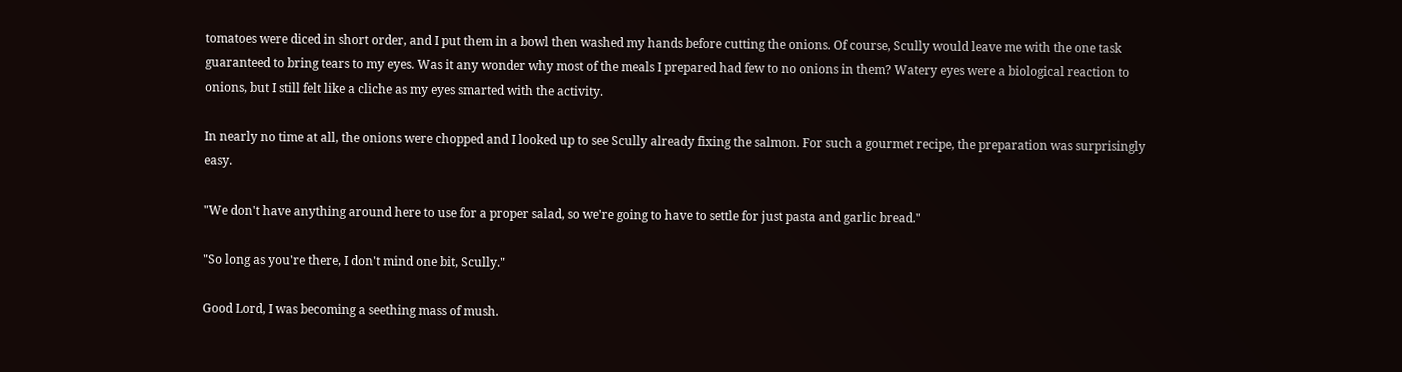tomatoes were diced in short order, and I put them in a bowl then washed my hands before cutting the onions. Of course, Scully would leave me with the one task guaranteed to bring tears to my eyes. Was it any wonder why most of the meals I prepared had few to no onions in them? Watery eyes were a biological reaction to onions, but I still felt like a cliche as my eyes smarted with the activity.

In nearly no time at all, the onions were chopped and I looked up to see Scully already fixing the salmon. For such a gourmet recipe, the preparation was surprisingly easy.

"We don't have anything around here to use for a proper salad, so we're going to have to settle for just pasta and garlic bread."

"So long as you're there, I don't mind one bit, Scully."

Good Lord, I was becoming a seething mass of mush.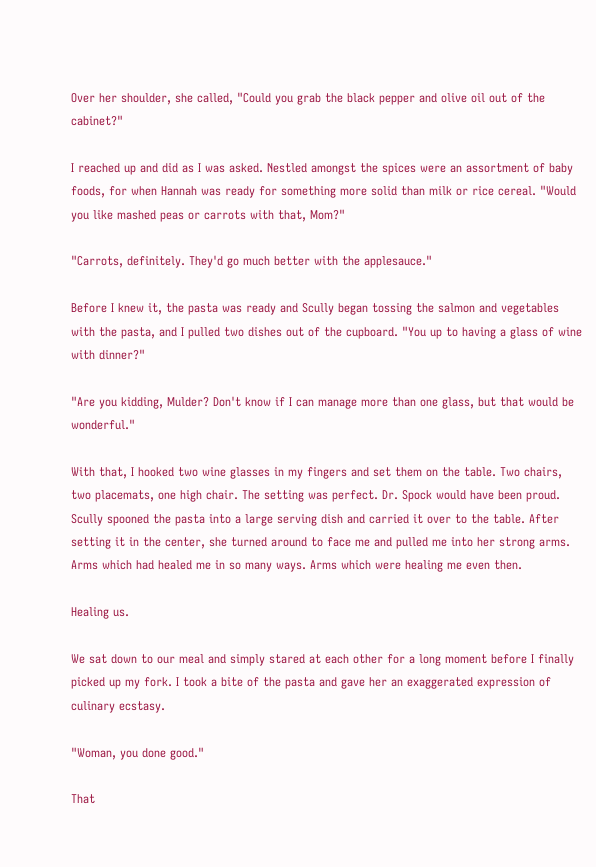Over her shoulder, she called, "Could you grab the black pepper and olive oil out of the cabinet?"

I reached up and did as I was asked. Nestled amongst the spices were an assortment of baby foods, for when Hannah was ready for something more solid than milk or rice cereal. "Would you like mashed peas or carrots with that, Mom?"

"Carrots, definitely. They'd go much better with the applesauce."

Before I knew it, the pasta was ready and Scully began tossing the salmon and vegetables with the pasta, and I pulled two dishes out of the cupboard. "You up to having a glass of wine with dinner?"

"Are you kidding, Mulder? Don't know if I can manage more than one glass, but that would be wonderful."

With that, I hooked two wine glasses in my fingers and set them on the table. Two chairs, two placemats, one high chair. The setting was perfect. Dr. Spock would have been proud. Scully spooned the pasta into a large serving dish and carried it over to the table. After setting it in the center, she turned around to face me and pulled me into her strong arms. Arms which had healed me in so many ways. Arms which were healing me even then.

Healing us.

We sat down to our meal and simply stared at each other for a long moment before I finally picked up my fork. I took a bite of the pasta and gave her an exaggerated expression of culinary ecstasy.

"Woman, you done good."

That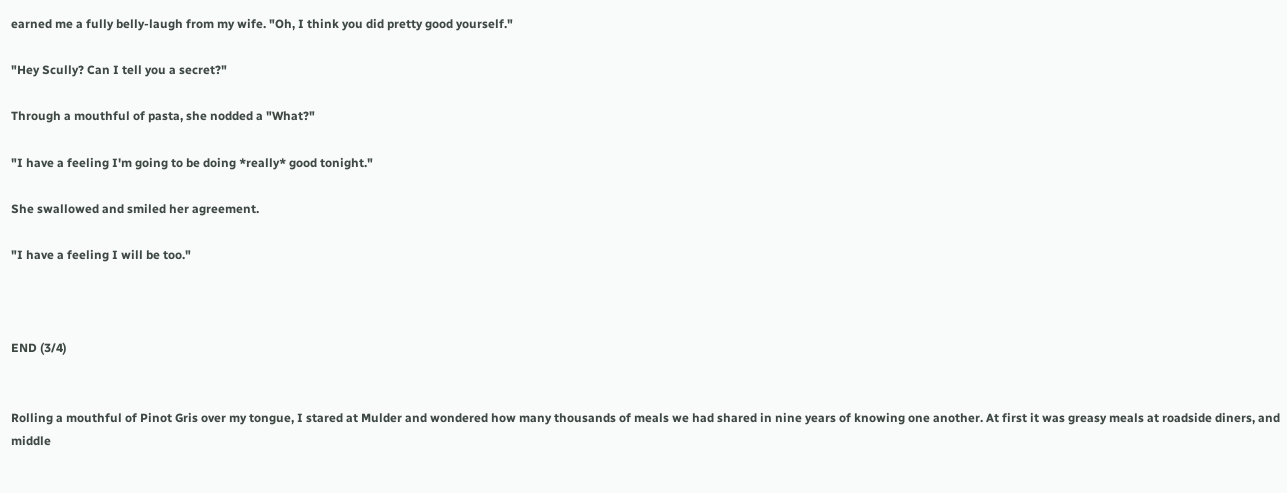earned me a fully belly-laugh from my wife. "Oh, I think you did pretty good yourself."

"Hey Scully? Can I tell you a secret?"

Through a mouthful of pasta, she nodded a "What?"

"I have a feeling I'm going to be doing *really* good tonight."

She swallowed and smiled her agreement.

"I have a feeling I will be too."



END (3/4)


Rolling a mouthful of Pinot Gris over my tongue, I stared at Mulder and wondered how many thousands of meals we had shared in nine years of knowing one another. At first it was greasy meals at roadside diners, and middle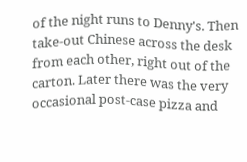of the night runs to Denny's. Then take-out Chinese across the desk from each other, right out of the carton. Later there was the very occasional post-case pizza and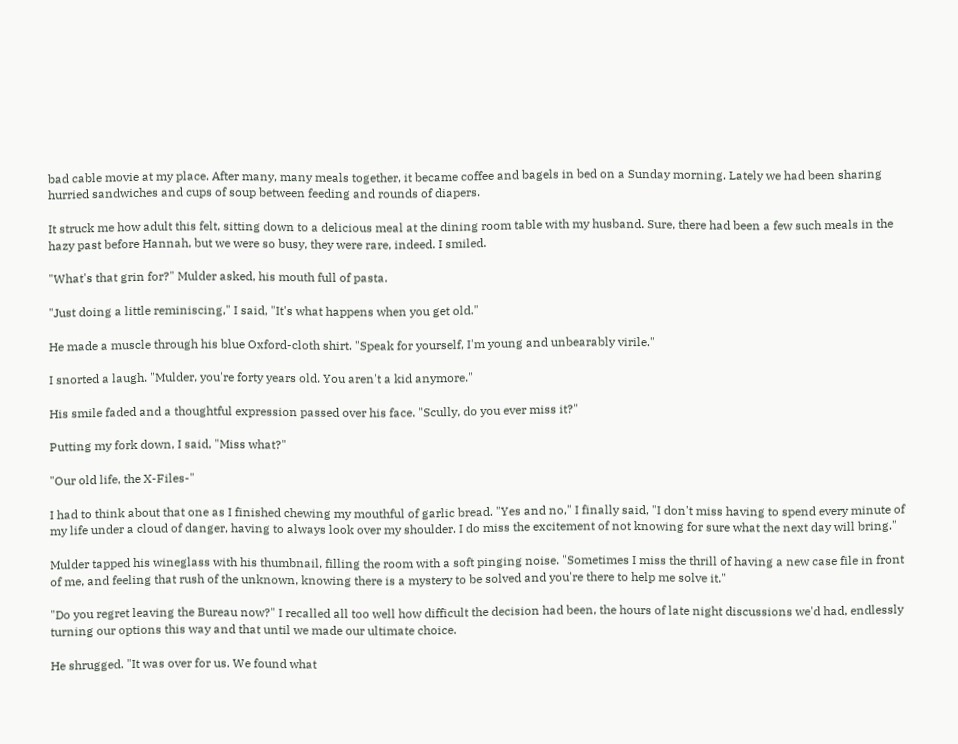bad cable movie at my place. After many, many meals together, it became coffee and bagels in bed on a Sunday morning. Lately we had been sharing hurried sandwiches and cups of soup between feeding and rounds of diapers.

It struck me how adult this felt, sitting down to a delicious meal at the dining room table with my husband. Sure, there had been a few such meals in the hazy past before Hannah, but we were so busy, they were rare, indeed. I smiled.

"What's that grin for?" Mulder asked, his mouth full of pasta.

"Just doing a little reminiscing," I said, "It's what happens when you get old."

He made a muscle through his blue Oxford-cloth shirt. "Speak for yourself, I'm young and unbearably virile."

I snorted a laugh. "Mulder, you're forty years old. You aren't a kid anymore."

His smile faded and a thoughtful expression passed over his face. "Scully, do you ever miss it?"

Putting my fork down, I said, "Miss what?"

"Our old life, the X-Files-"

I had to think about that one as I finished chewing my mouthful of garlic bread. "Yes and no," I finally said, "I don't miss having to spend every minute of my life under a cloud of danger, having to always look over my shoulder. I do miss the excitement of not knowing for sure what the next day will bring."

Mulder tapped his wineglass with his thumbnail, filling the room with a soft pinging noise. "Sometimes I miss the thrill of having a new case file in front of me, and feeling that rush of the unknown, knowing there is a mystery to be solved and you're there to help me solve it."

"Do you regret leaving the Bureau now?" I recalled all too well how difficult the decision had been, the hours of late night discussions we'd had, endlessly turning our options this way and that until we made our ultimate choice.

He shrugged. "It was over for us. We found what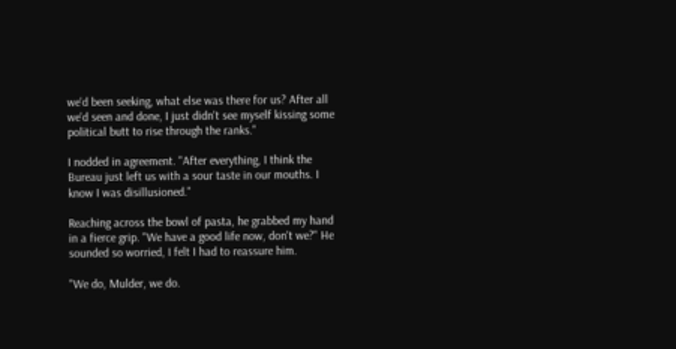we'd been seeking, what else was there for us? After all we'd seen and done, I just didn't see myself kissing some political butt to rise through the ranks."

I nodded in agreement. "After everything, I think the Bureau just left us with a sour taste in our mouths. I know I was disillusioned."

Reaching across the bowl of pasta, he grabbed my hand in a fierce grip. "We have a good life now, don't we?" He sounded so worried, I felt I had to reassure him.

"We do, Mulder, we do.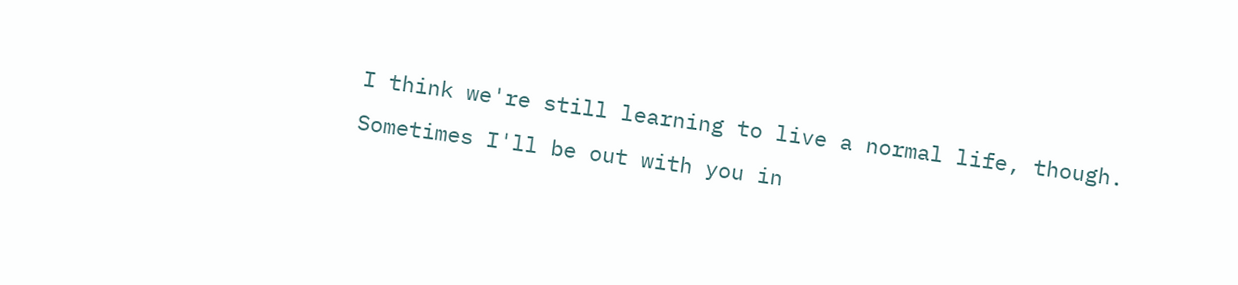I think we're still learning to live a normal life, though. Sometimes I'll be out with you in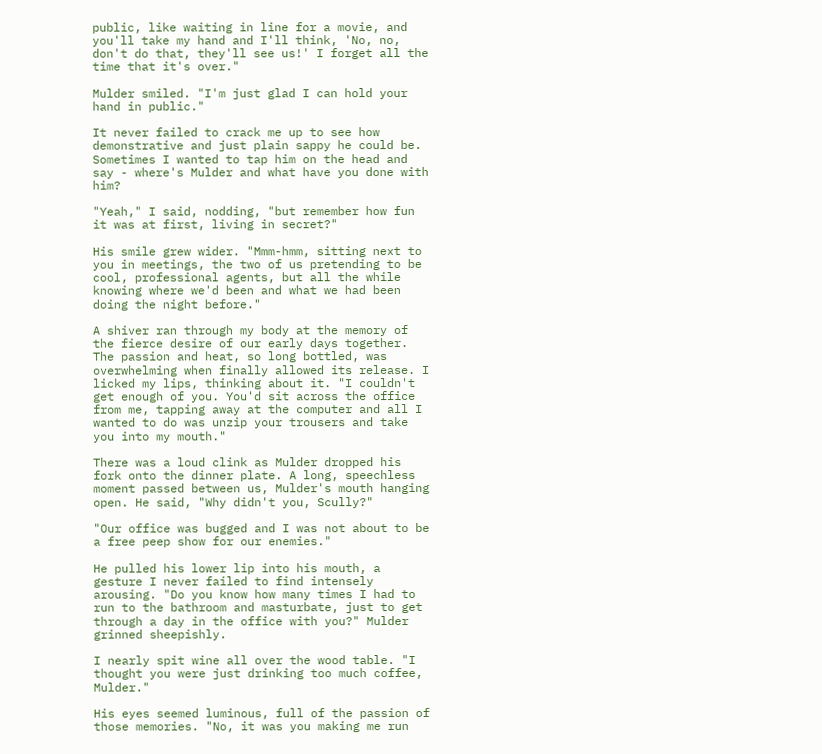public, like waiting in line for a movie, and you'll take my hand and I'll think, 'No, no, don't do that, they'll see us!' I forget all the time that it's over."

Mulder smiled. "I'm just glad I can hold your hand in public."

It never failed to crack me up to see how demonstrative and just plain sappy he could be. Sometimes I wanted to tap him on the head and say - where's Mulder and what have you done with him?

"Yeah," I said, nodding, "but remember how fun it was at first, living in secret?"

His smile grew wider. "Mmm-hmm, sitting next to you in meetings, the two of us pretending to be cool, professional agents, but all the while knowing where we'd been and what we had been doing the night before."

A shiver ran through my body at the memory of the fierce desire of our early days together. The passion and heat, so long bottled, was overwhelming when finally allowed its release. I licked my lips, thinking about it. "I couldn't get enough of you. You'd sit across the office from me, tapping away at the computer and all I wanted to do was unzip your trousers and take you into my mouth."

There was a loud clink as Mulder dropped his fork onto the dinner plate. A long, speechless moment passed between us, Mulder's mouth hanging open. He said, "Why didn't you, Scully?"

"Our office was bugged and I was not about to be a free peep show for our enemies."

He pulled his lower lip into his mouth, a gesture I never failed to find intensely arousing. "Do you know how many times I had to run to the bathroom and masturbate, just to get through a day in the office with you?" Mulder grinned sheepishly.

I nearly spit wine all over the wood table. "I thought you were just drinking too much coffee, Mulder."

His eyes seemed luminous, full of the passion of those memories. "No, it was you making me run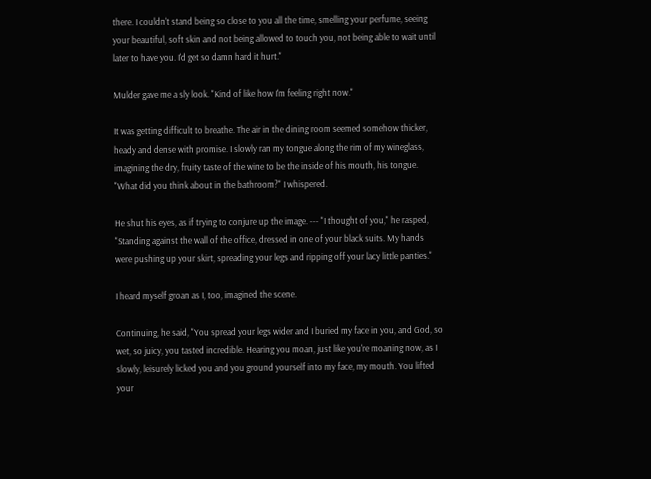there. I couldn't stand being so close to you all the time, smelling your perfume, seeing your beautiful, soft skin and not being allowed to touch you, not being able to wait until later to have you. I'd get so damn hard it hurt."

Mulder gave me a sly look. "Kind of like how I'm feeling right now."

It was getting difficult to breathe. The air in the dining room seemed somehow thicker, heady and dense with promise. I slowly ran my tongue along the rim of my wineglass, imagining the dry, fruity taste of the wine to be the inside of his mouth, his tongue. "What did you think about in the bathroom?" I whispered.

He shut his eyes, as if trying to conjure up the image. --- "I thought of you," he rasped, "Standing against the wall of the office, dressed in one of your black suits. My hands were pushing up your skirt, spreading your legs and ripping off your lacy little panties."

I heard myself groan as I, too, imagined the scene.

Continuing, he said, "You spread your legs wider and I buried my face in you, and God, so wet, so juicy, you tasted incredible. Hearing you moan, just like you're moaning now, as I slowly, leisurely licked you and you ground yourself into my face, my mouth. You lifted your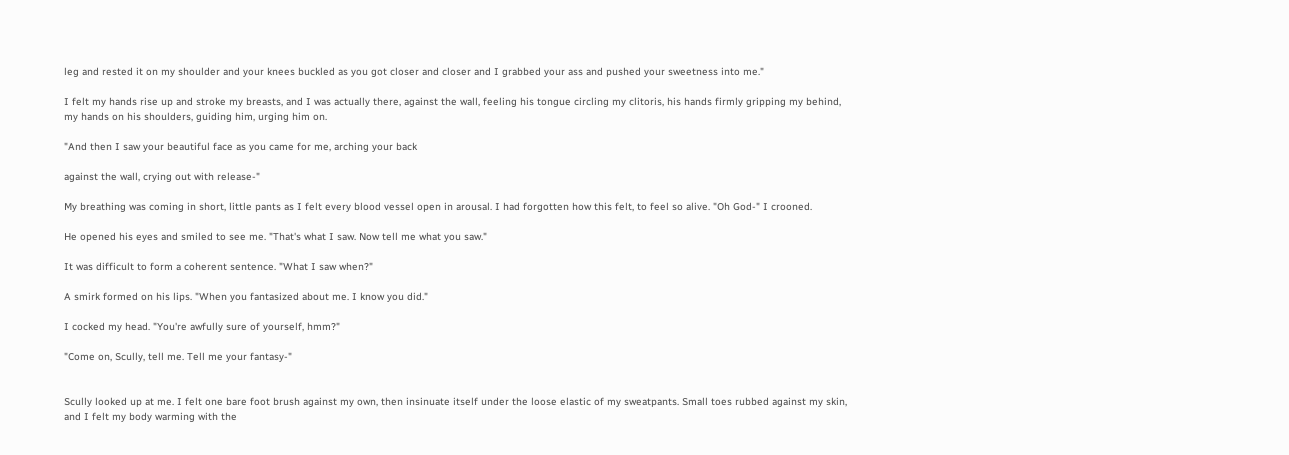leg and rested it on my shoulder and your knees buckled as you got closer and closer and I grabbed your ass and pushed your sweetness into me."

I felt my hands rise up and stroke my breasts, and I was actually there, against the wall, feeling his tongue circling my clitoris, his hands firmly gripping my behind, my hands on his shoulders, guiding him, urging him on.

"And then I saw your beautiful face as you came for me, arching your back

against the wall, crying out with release-"

My breathing was coming in short, little pants as I felt every blood vessel open in arousal. I had forgotten how this felt, to feel so alive. "Oh God-" I crooned.

He opened his eyes and smiled to see me. "That's what I saw. Now tell me what you saw."

It was difficult to form a coherent sentence. "What I saw when?"

A smirk formed on his lips. "When you fantasized about me. I know you did."

I cocked my head. "You're awfully sure of yourself, hmm?"

"Come on, Scully, tell me. Tell me your fantasy-"


Scully looked up at me. I felt one bare foot brush against my own, then insinuate itself under the loose elastic of my sweatpants. Small toes rubbed against my skin, and I felt my body warming with the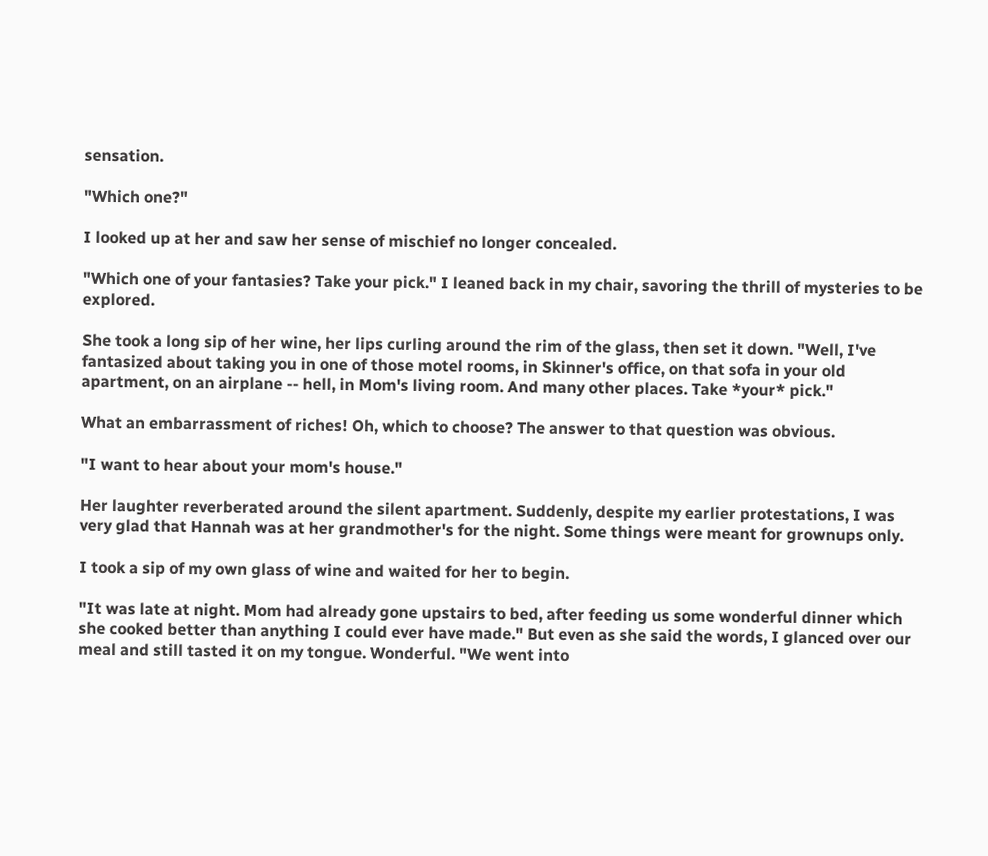sensation.

"Which one?"

I looked up at her and saw her sense of mischief no longer concealed.

"Which one of your fantasies? Take your pick." I leaned back in my chair, savoring the thrill of mysteries to be explored.

She took a long sip of her wine, her lips curling around the rim of the glass, then set it down. "Well, I've fantasized about taking you in one of those motel rooms, in Skinner's office, on that sofa in your old apartment, on an airplane -- hell, in Mom's living room. And many other places. Take *your* pick."

What an embarrassment of riches! Oh, which to choose? The answer to that question was obvious.

"I want to hear about your mom's house."

Her laughter reverberated around the silent apartment. Suddenly, despite my earlier protestations, I was very glad that Hannah was at her grandmother's for the night. Some things were meant for grownups only.

I took a sip of my own glass of wine and waited for her to begin.

"It was late at night. Mom had already gone upstairs to bed, after feeding us some wonderful dinner which she cooked better than anything I could ever have made." But even as she said the words, I glanced over our meal and still tasted it on my tongue. Wonderful. "We went into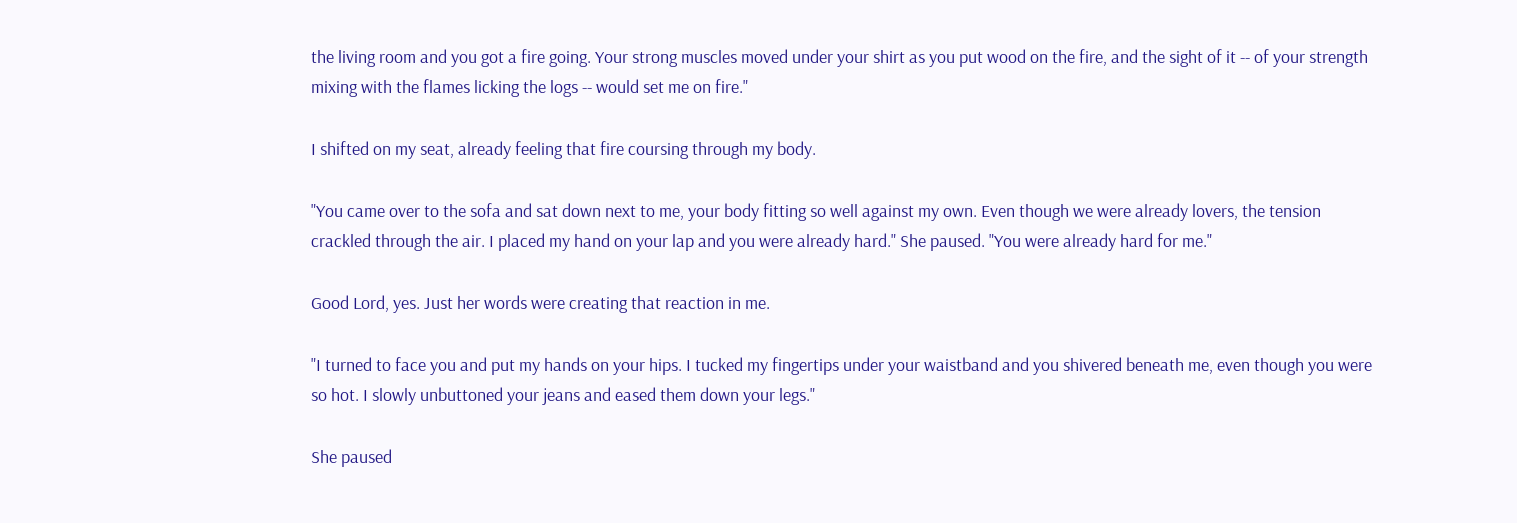the living room and you got a fire going. Your strong muscles moved under your shirt as you put wood on the fire, and the sight of it -- of your strength mixing with the flames licking the logs -- would set me on fire."

I shifted on my seat, already feeling that fire coursing through my body.

"You came over to the sofa and sat down next to me, your body fitting so well against my own. Even though we were already lovers, the tension crackled through the air. I placed my hand on your lap and you were already hard." She paused. "You were already hard for me."

Good Lord, yes. Just her words were creating that reaction in me.

"I turned to face you and put my hands on your hips. I tucked my fingertips under your waistband and you shivered beneath me, even though you were so hot. I slowly unbuttoned your jeans and eased them down your legs."

She paused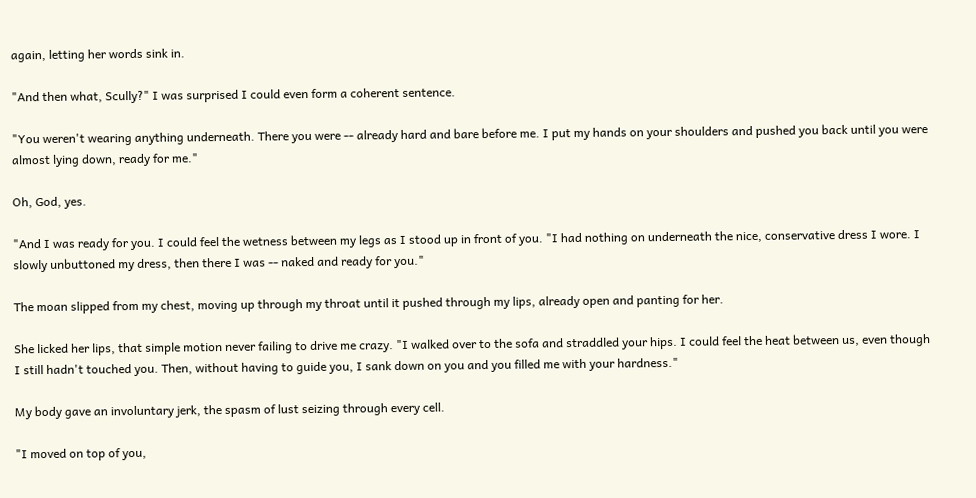again, letting her words sink in.

"And then what, Scully?" I was surprised I could even form a coherent sentence.

"You weren't wearing anything underneath. There you were -- already hard and bare before me. I put my hands on your shoulders and pushed you back until you were almost lying down, ready for me."

Oh, God, yes.

"And I was ready for you. I could feel the wetness between my legs as I stood up in front of you. "I had nothing on underneath the nice, conservative dress I wore. I slowly unbuttoned my dress, then there I was -- naked and ready for you."

The moan slipped from my chest, moving up through my throat until it pushed through my lips, already open and panting for her.

She licked her lips, that simple motion never failing to drive me crazy. "I walked over to the sofa and straddled your hips. I could feel the heat between us, even though I still hadn't touched you. Then, without having to guide you, I sank down on you and you filled me with your hardness."

My body gave an involuntary jerk, the spasm of lust seizing through every cell.

"I moved on top of you,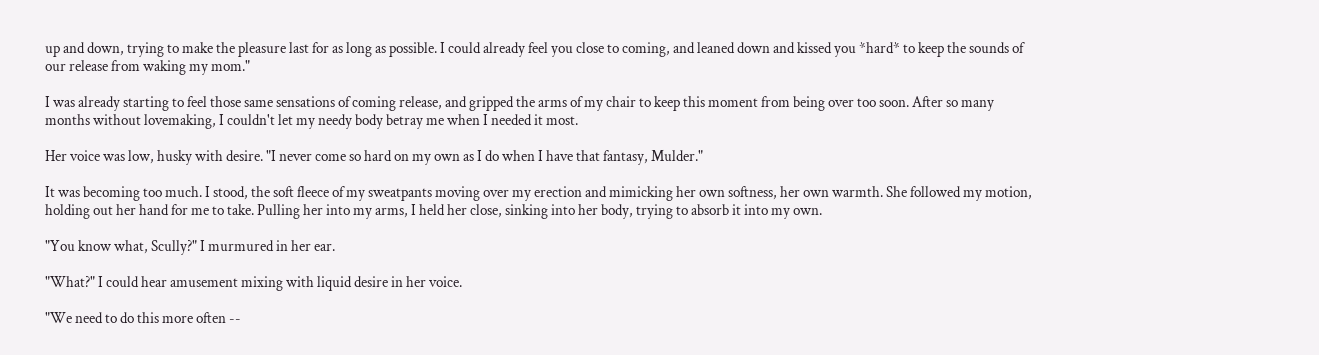up and down, trying to make the pleasure last for as long as possible. I could already feel you close to coming, and leaned down and kissed you *hard* to keep the sounds of our release from waking my mom."

I was already starting to feel those same sensations of coming release, and gripped the arms of my chair to keep this moment from being over too soon. After so many months without lovemaking, I couldn't let my needy body betray me when I needed it most.

Her voice was low, husky with desire. "I never come so hard on my own as I do when I have that fantasy, Mulder."

It was becoming too much. I stood, the soft fleece of my sweatpants moving over my erection and mimicking her own softness, her own warmth. She followed my motion, holding out her hand for me to take. Pulling her into my arms, I held her close, sinking into her body, trying to absorb it into my own.

"You know what, Scully?" I murmured in her ear.

"What?" I could hear amusement mixing with liquid desire in her voice.

"We need to do this more often --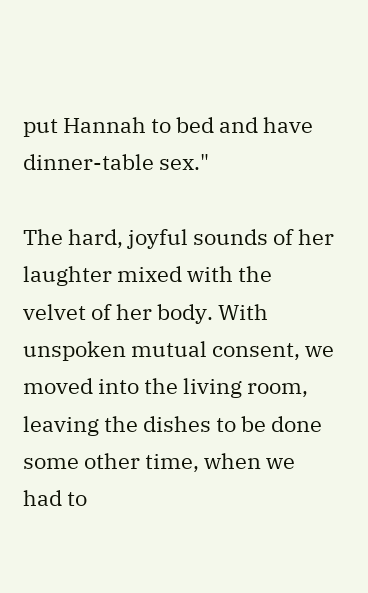put Hannah to bed and have dinner-table sex."

The hard, joyful sounds of her laughter mixed with the velvet of her body. With unspoken mutual consent, we moved into the living room, leaving the dishes to be done some other time, when we had to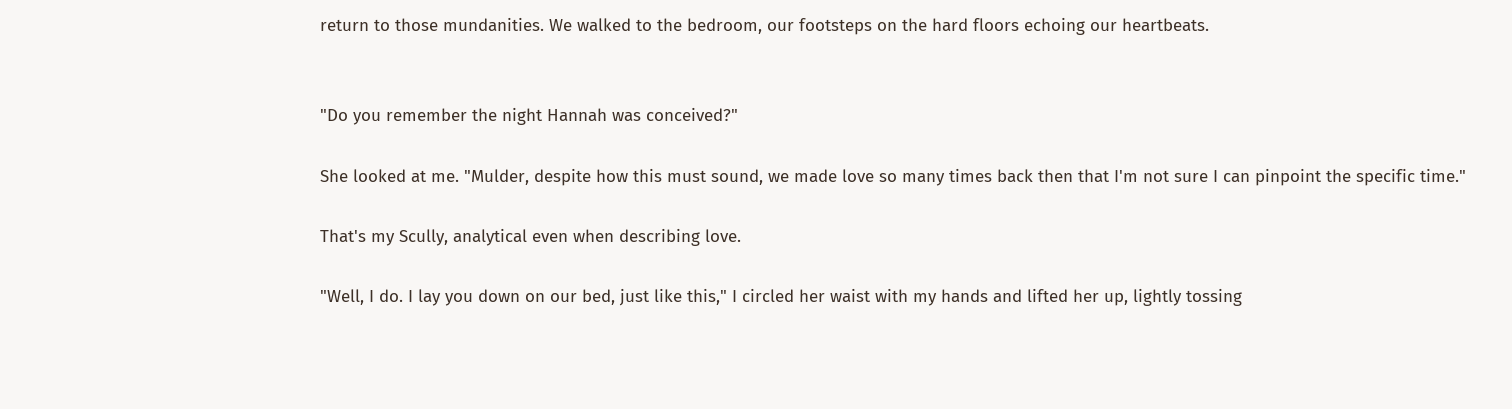return to those mundanities. We walked to the bedroom, our footsteps on the hard floors echoing our heartbeats.


"Do you remember the night Hannah was conceived?"

She looked at me. "Mulder, despite how this must sound, we made love so many times back then that I'm not sure I can pinpoint the specific time."

That's my Scully, analytical even when describing love.

"Well, I do. I lay you down on our bed, just like this," I circled her waist with my hands and lifted her up, lightly tossing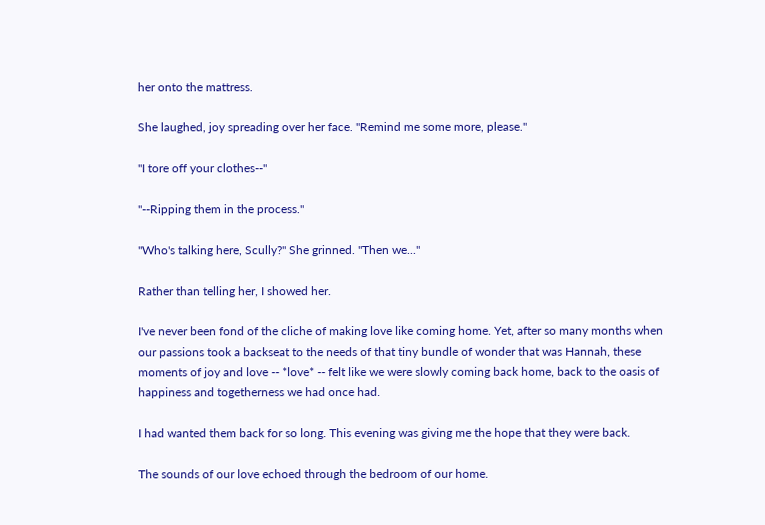her onto the mattress.

She laughed, joy spreading over her face. "Remind me some more, please."

"I tore off your clothes--"

"--Ripping them in the process."

"Who's talking here, Scully?" She grinned. "Then we..."

Rather than telling her, I showed her.

I've never been fond of the cliche of making love like coming home. Yet, after so many months when our passions took a backseat to the needs of that tiny bundle of wonder that was Hannah, these moments of joy and love -- *love* -- felt like we were slowly coming back home, back to the oasis of happiness and togetherness we had once had.

I had wanted them back for so long. This evening was giving me the hope that they were back.

The sounds of our love echoed through the bedroom of our home.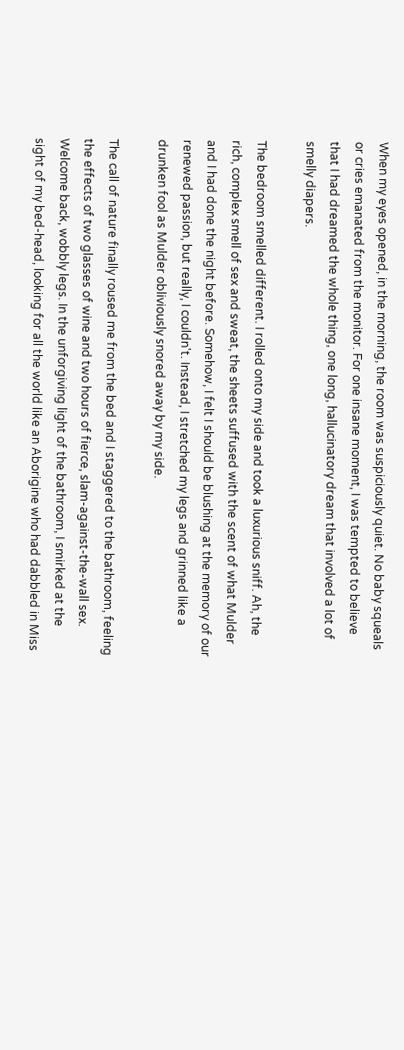When my eyes opened, in the morning, the room was suspiciously quiet. No baby squeals or cries emanated from the monitor. For one insane moment, I was tempted to believe that I had dreamed the whole thing, one long, hallucinatory dream that involved a lot of smelly diapers.

The bedroom smelled different. I rolled onto my side and took a luxurious sniff. Ah, the rich, complex smell of sex and sweat, the sheets suffused with the scent of what Mulder and I had done the night before. Somehow, I felt I should be blushing at the memory of our renewed passion, but really, I couldn't. Instead, I stretched my legs and grinned like a drunken fool as Mulder obliviously snored away by my side.

The call of nature finally roused me from the bed and I staggered to the bathroom, feeling the effects of two glasses of wine and two hours of fierce, slam-against-the-wall sex. Welcome back, wobbly legs. In the unforgiving light of the bathroom, I smirked at the sight of my bed-head, looking for all the world like an Aborigine who had dabbled in Miss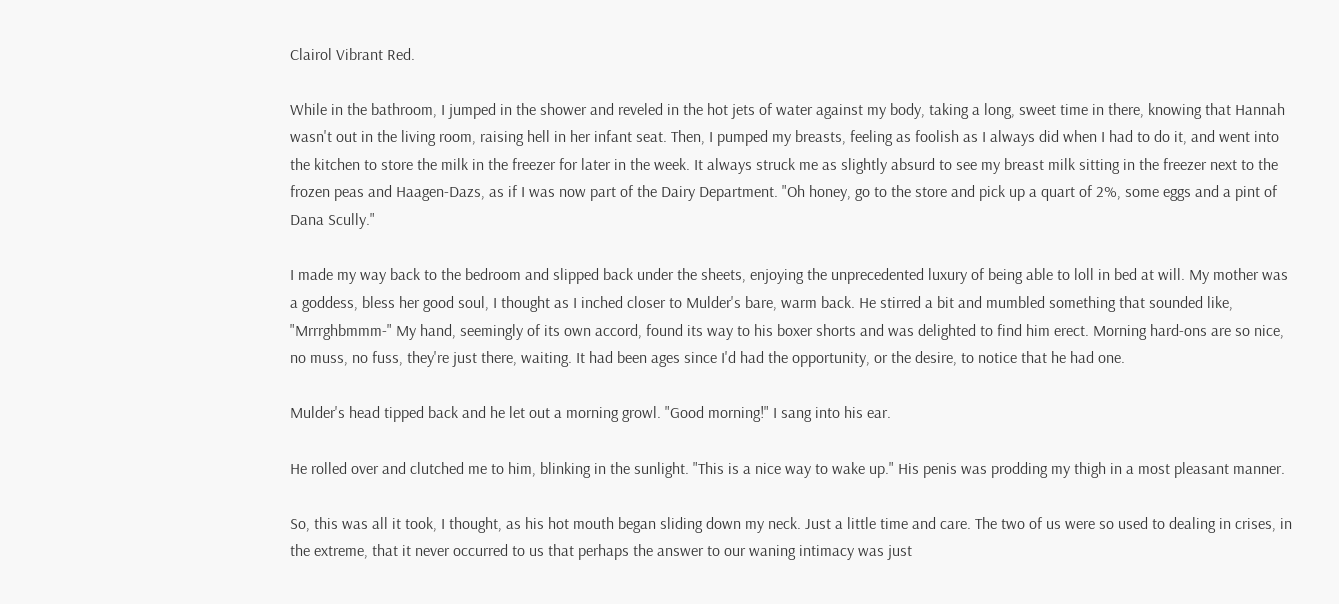Clairol Vibrant Red.

While in the bathroom, I jumped in the shower and reveled in the hot jets of water against my body, taking a long, sweet time in there, knowing that Hannah wasn't out in the living room, raising hell in her infant seat. Then, I pumped my breasts, feeling as foolish as I always did when I had to do it, and went into the kitchen to store the milk in the freezer for later in the week. It always struck me as slightly absurd to see my breast milk sitting in the freezer next to the frozen peas and Haagen-Dazs, as if I was now part of the Dairy Department. "Oh honey, go to the store and pick up a quart of 2%, some eggs and a pint of Dana Scully."

I made my way back to the bedroom and slipped back under the sheets, enjoying the unprecedented luxury of being able to loll in bed at will. My mother was a goddess, bless her good soul, I thought as I inched closer to Mulder's bare, warm back. He stirred a bit and mumbled something that sounded like, "Mrrrghbmmm-" My hand, seemingly of its own accord, found its way to his boxer shorts and was delighted to find him erect. Morning hard-ons are so nice, no muss, no fuss, they're just there, waiting. It had been ages since I'd had the opportunity, or the desire, to notice that he had one.

Mulder's head tipped back and he let out a morning growl. "Good morning!" I sang into his ear.

He rolled over and clutched me to him, blinking in the sunlight. "This is a nice way to wake up." His penis was prodding my thigh in a most pleasant manner.

So, this was all it took, I thought, as his hot mouth began sliding down my neck. Just a little time and care. The two of us were so used to dealing in crises, in the extreme, that it never occurred to us that perhaps the answer to our waning intimacy was just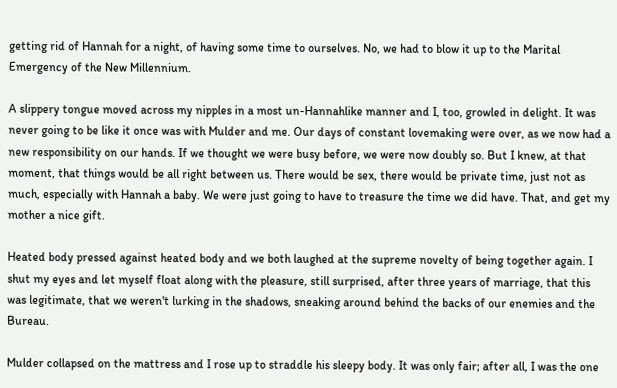getting rid of Hannah for a night, of having some time to ourselves. No, we had to blow it up to the Marital Emergency of the New Millennium.

A slippery tongue moved across my nipples in a most un-Hannahlike manner and I, too, growled in delight. It was never going to be like it once was with Mulder and me. Our days of constant lovemaking were over, as we now had a new responsibility on our hands. If we thought we were busy before, we were now doubly so. But I knew, at that moment, that things would be all right between us. There would be sex, there would be private time, just not as much, especially with Hannah a baby. We were just going to have to treasure the time we did have. That, and get my mother a nice gift.

Heated body pressed against heated body and we both laughed at the supreme novelty of being together again. I shut my eyes and let myself float along with the pleasure, still surprised, after three years of marriage, that this was legitimate, that we weren't lurking in the shadows, sneaking around behind the backs of our enemies and the Bureau.

Mulder collapsed on the mattress and I rose up to straddle his sleepy body. It was only fair; after all, I was the one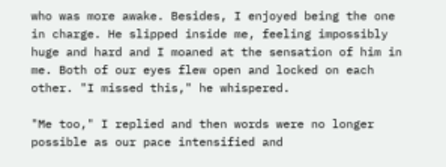who was more awake. Besides, I enjoyed being the one in charge. He slipped inside me, feeling impossibly huge and hard and I moaned at the sensation of him in me. Both of our eyes flew open and locked on each other. "I missed this," he whispered.

"Me too," I replied and then words were no longer possible as our pace intensified and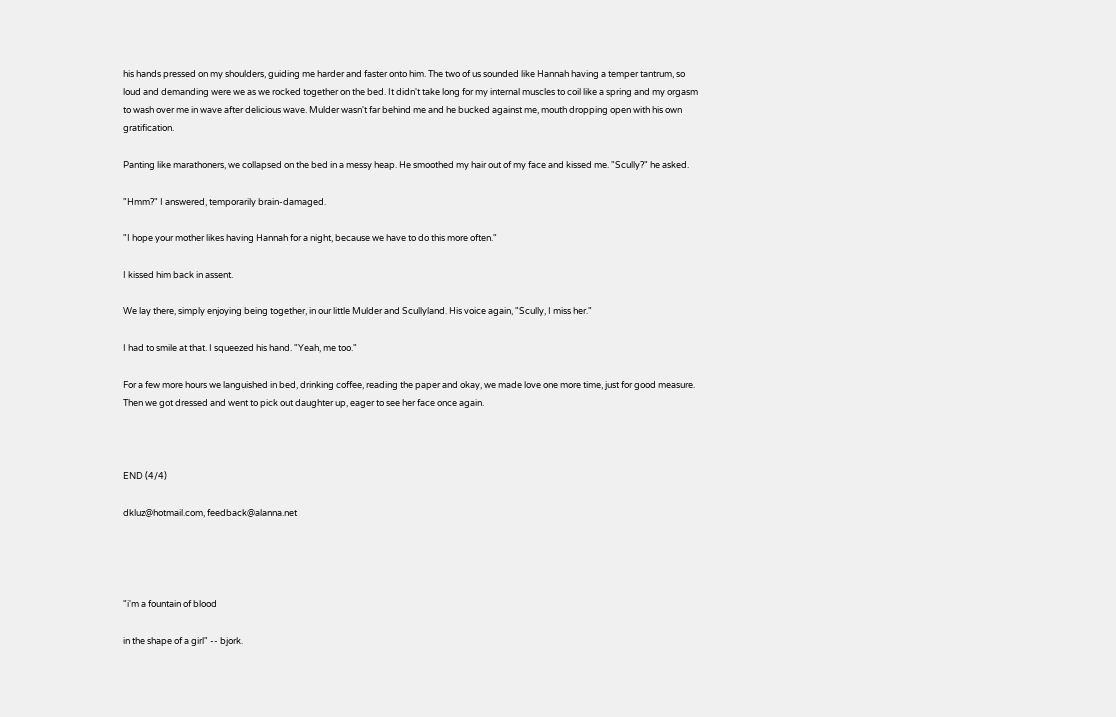his hands pressed on my shoulders, guiding me harder and faster onto him. The two of us sounded like Hannah having a temper tantrum, so loud and demanding were we as we rocked together on the bed. It didn't take long for my internal muscles to coil like a spring and my orgasm to wash over me in wave after delicious wave. Mulder wasn't far behind me and he bucked against me, mouth dropping open with his own gratification.

Panting like marathoners, we collapsed on the bed in a messy heap. He smoothed my hair out of my face and kissed me. "Scully?" he asked.

"Hmm?" I answered, temporarily brain-damaged.

"I hope your mother likes having Hannah for a night, because we have to do this more often."

I kissed him back in assent.

We lay there, simply enjoying being together, in our little Mulder and Scullyland. His voice again, "Scully, I miss her."

I had to smile at that. I squeezed his hand. "Yeah, me too."

For a few more hours we languished in bed, drinking coffee, reading the paper and okay, we made love one more time, just for good measure. Then we got dressed and went to pick out daughter up, eager to see her face once again.



END (4/4)

dkluz@hotmail.com, feedback@alanna.net




"i'm a fountain of blood

in the shape of a girl" -- bjork.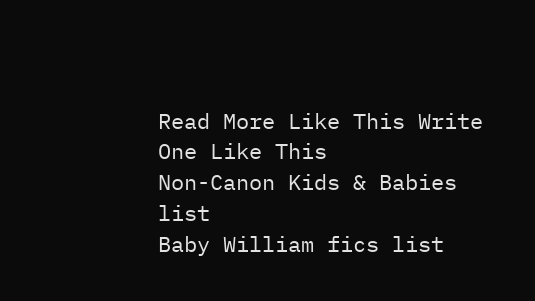Read More Like This Write One Like This
Non-Canon Kids & Babies list
Baby William fics list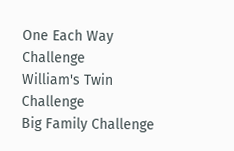One Each Way Challenge
William's Twin Challenge
Big Family Challenge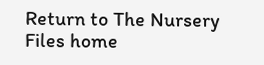Return to The Nursery Files home